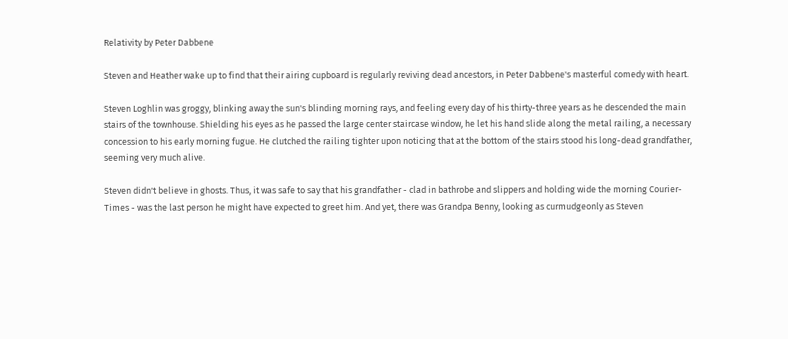Relativity by Peter Dabbene

Steven and Heather wake up to find that their airing cupboard is regularly reviving dead ancestors, in Peter Dabbene's masterful comedy with heart.

Steven Loghlin was groggy, blinking away the sun's blinding morning rays, and feeling every day of his thirty-three years as he descended the main stairs of the townhouse. Shielding his eyes as he passed the large center staircase window, he let his hand slide along the metal railing, a necessary concession to his early morning fugue. He clutched the railing tighter upon noticing that at the bottom of the stairs stood his long-dead grandfather, seeming very much alive.

Steven didn't believe in ghosts. Thus, it was safe to say that his grandfather - clad in bathrobe and slippers and holding wide the morning Courier-Times - was the last person he might have expected to greet him. And yet, there was Grandpa Benny, looking as curmudgeonly as Steven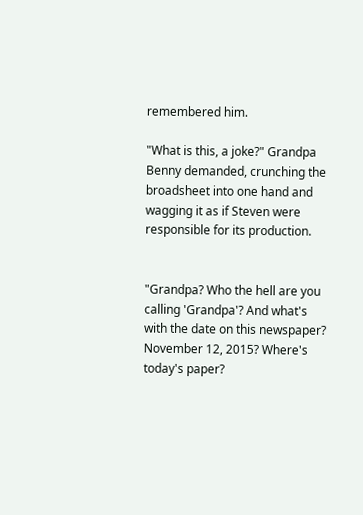remembered him.

"What is this, a joke?" Grandpa Benny demanded, crunching the broadsheet into one hand and wagging it as if Steven were responsible for its production.


"Grandpa? Who the hell are you calling 'Grandpa'? And what's with the date on this newspaper? November 12, 2015? Where's today's paper?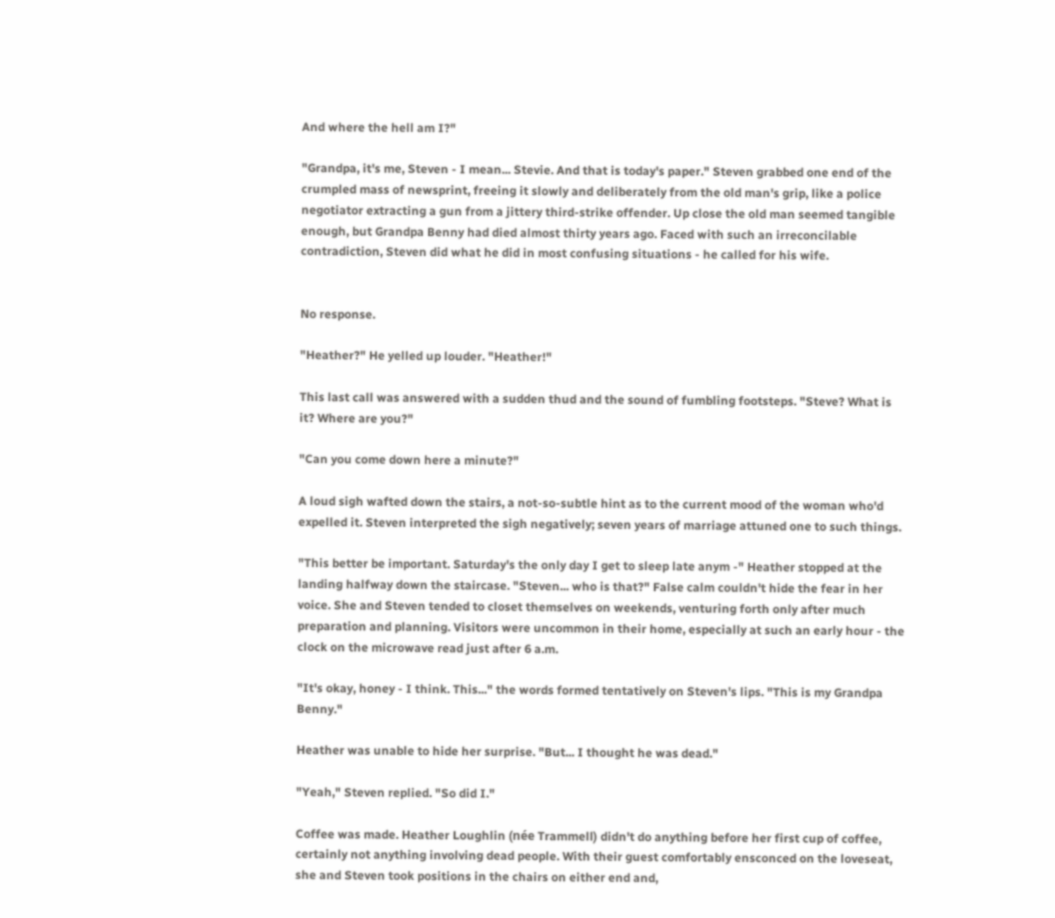And where the hell am I?"

"Grandpa, it's me, Steven - I mean... Stevie. And that is today's paper." Steven grabbed one end of the crumpled mass of newsprint, freeing it slowly and deliberately from the old man's grip, like a police negotiator extracting a gun from a jittery third-strike offender. Up close the old man seemed tangible enough, but Grandpa Benny had died almost thirty years ago. Faced with such an irreconcilable contradiction, Steven did what he did in most confusing situations - he called for his wife.


No response.

"Heather?" He yelled up louder. "Heather!"

This last call was answered with a sudden thud and the sound of fumbling footsteps. "Steve? What is it? Where are you?"

"Can you come down here a minute?"

A loud sigh wafted down the stairs, a not-so-subtle hint as to the current mood of the woman who'd expelled it. Steven interpreted the sigh negatively; seven years of marriage attuned one to such things.

"This better be important. Saturday's the only day I get to sleep late anym -" Heather stopped at the landing halfway down the staircase. "Steven... who is that?" False calm couldn't hide the fear in her voice. She and Steven tended to closet themselves on weekends, venturing forth only after much preparation and planning. Visitors were uncommon in their home, especially at such an early hour - the clock on the microwave read just after 6 a.m.

"It's okay, honey - I think. This..." the words formed tentatively on Steven's lips. "This is my Grandpa Benny."

Heather was unable to hide her surprise. "But... I thought he was dead."

"Yeah," Steven replied. "So did I."

Coffee was made. Heather Loughlin (née Trammell) didn't do anything before her first cup of coffee, certainly not anything involving dead people. With their guest comfortably ensconced on the loveseat, she and Steven took positions in the chairs on either end and,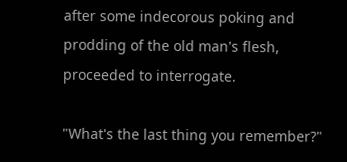after some indecorous poking and prodding of the old man's flesh, proceeded to interrogate.

"What's the last thing you remember?"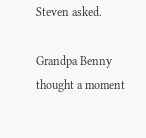Steven asked.

Grandpa Benny thought a moment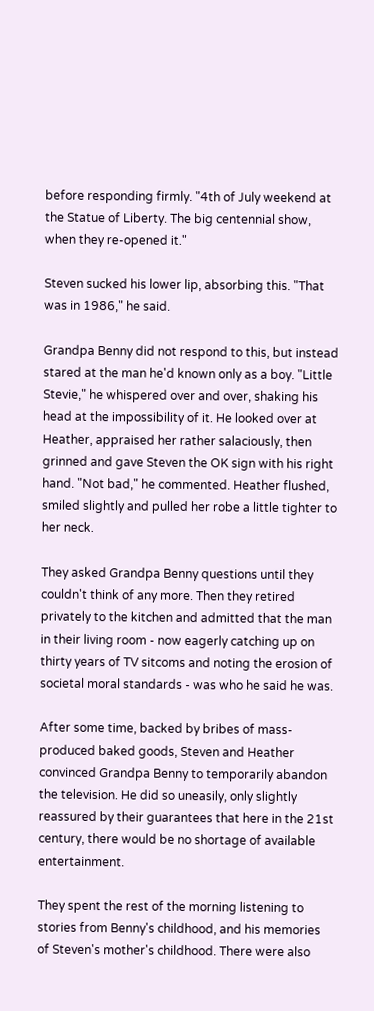before responding firmly. "4th of July weekend at the Statue of Liberty. The big centennial show, when they re-opened it."

Steven sucked his lower lip, absorbing this. "That was in 1986," he said.

Grandpa Benny did not respond to this, but instead stared at the man he'd known only as a boy. "Little Stevie," he whispered over and over, shaking his head at the impossibility of it. He looked over at Heather, appraised her rather salaciously, then grinned and gave Steven the OK sign with his right hand. "Not bad," he commented. Heather flushed, smiled slightly and pulled her robe a little tighter to her neck.

They asked Grandpa Benny questions until they couldn't think of any more. Then they retired privately to the kitchen and admitted that the man in their living room - now eagerly catching up on thirty years of TV sitcoms and noting the erosion of societal moral standards - was who he said he was.

After some time, backed by bribes of mass-produced baked goods, Steven and Heather convinced Grandpa Benny to temporarily abandon the television. He did so uneasily, only slightly reassured by their guarantees that here in the 21st century, there would be no shortage of available entertainment.

They spent the rest of the morning listening to stories from Benny's childhood, and his memories of Steven's mother's childhood. There were also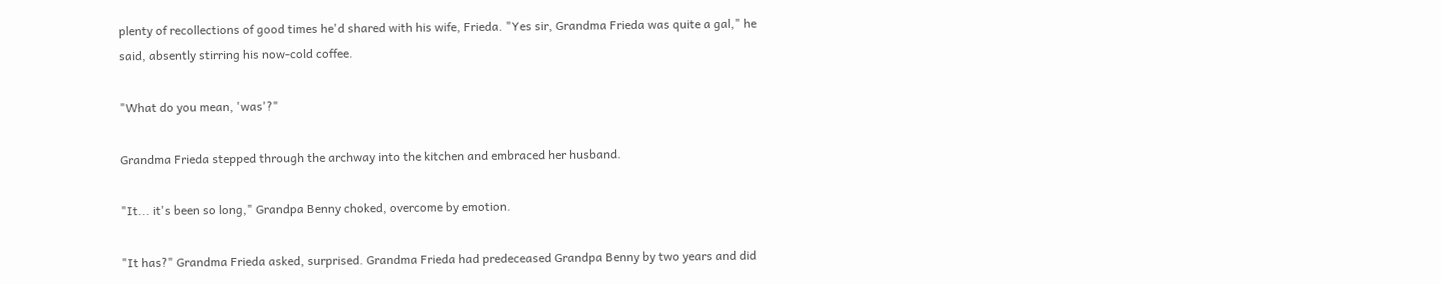plenty of recollections of good times he'd shared with his wife, Frieda. "Yes sir, Grandma Frieda was quite a gal," he said, absently stirring his now-cold coffee.

"What do you mean, 'was'?"

Grandma Frieda stepped through the archway into the kitchen and embraced her husband.

"It... it's been so long," Grandpa Benny choked, overcome by emotion.

"It has?" Grandma Frieda asked, surprised. Grandma Frieda had predeceased Grandpa Benny by two years and did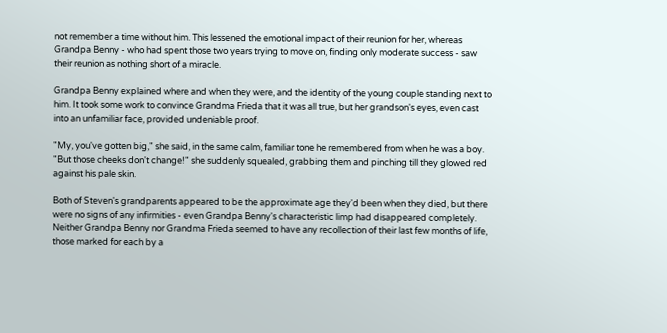not remember a time without him. This lessened the emotional impact of their reunion for her, whereas Grandpa Benny - who had spent those two years trying to move on, finding only moderate success - saw their reunion as nothing short of a miracle.

Grandpa Benny explained where and when they were, and the identity of the young couple standing next to him. It took some work to convince Grandma Frieda that it was all true, but her grandson's eyes, even cast into an unfamiliar face, provided undeniable proof.

"My, you've gotten big," she said, in the same calm, familiar tone he remembered from when he was a boy. "But those cheeks don't change!" she suddenly squealed, grabbing them and pinching till they glowed red against his pale skin.

Both of Steven's grandparents appeared to be the approximate age they'd been when they died, but there were no signs of any infirmities - even Grandpa Benny's characteristic limp had disappeared completely. Neither Grandpa Benny nor Grandma Frieda seemed to have any recollection of their last few months of life, those marked for each by a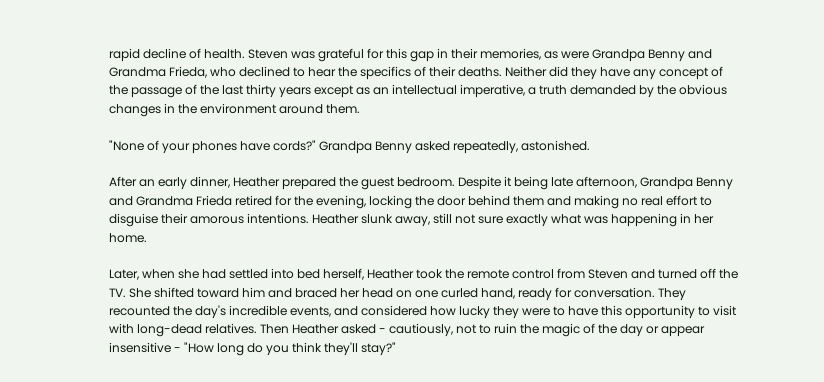rapid decline of health. Steven was grateful for this gap in their memories, as were Grandpa Benny and Grandma Frieda, who declined to hear the specifics of their deaths. Neither did they have any concept of the passage of the last thirty years except as an intellectual imperative, a truth demanded by the obvious changes in the environment around them.

"None of your phones have cords?" Grandpa Benny asked repeatedly, astonished.

After an early dinner, Heather prepared the guest bedroom. Despite it being late afternoon, Grandpa Benny and Grandma Frieda retired for the evening, locking the door behind them and making no real effort to disguise their amorous intentions. Heather slunk away, still not sure exactly what was happening in her home.

Later, when she had settled into bed herself, Heather took the remote control from Steven and turned off the TV. She shifted toward him and braced her head on one curled hand, ready for conversation. They recounted the day's incredible events, and considered how lucky they were to have this opportunity to visit with long-dead relatives. Then Heather asked - cautiously, not to ruin the magic of the day or appear insensitive - "How long do you think they'll stay?"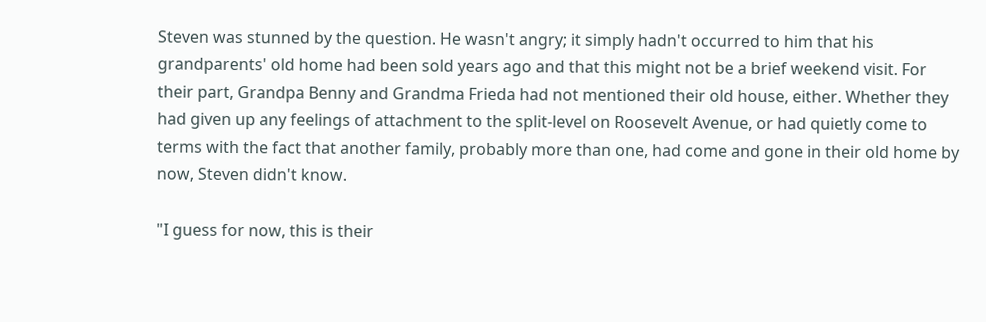Steven was stunned by the question. He wasn't angry; it simply hadn't occurred to him that his grandparents' old home had been sold years ago and that this might not be a brief weekend visit. For their part, Grandpa Benny and Grandma Frieda had not mentioned their old house, either. Whether they had given up any feelings of attachment to the split-level on Roosevelt Avenue, or had quietly come to terms with the fact that another family, probably more than one, had come and gone in their old home by now, Steven didn't know.

"I guess for now, this is their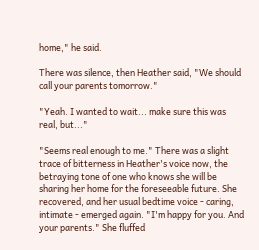home," he said.

There was silence, then Heather said, "We should call your parents tomorrow."

"Yeah. I wanted to wait... make sure this was real, but..."

"Seems real enough to me." There was a slight trace of bitterness in Heather's voice now, the betraying tone of one who knows she will be sharing her home for the foreseeable future. She recovered, and her usual bedtime voice - caring, intimate - emerged again. "I'm happy for you. And your parents." She fluffed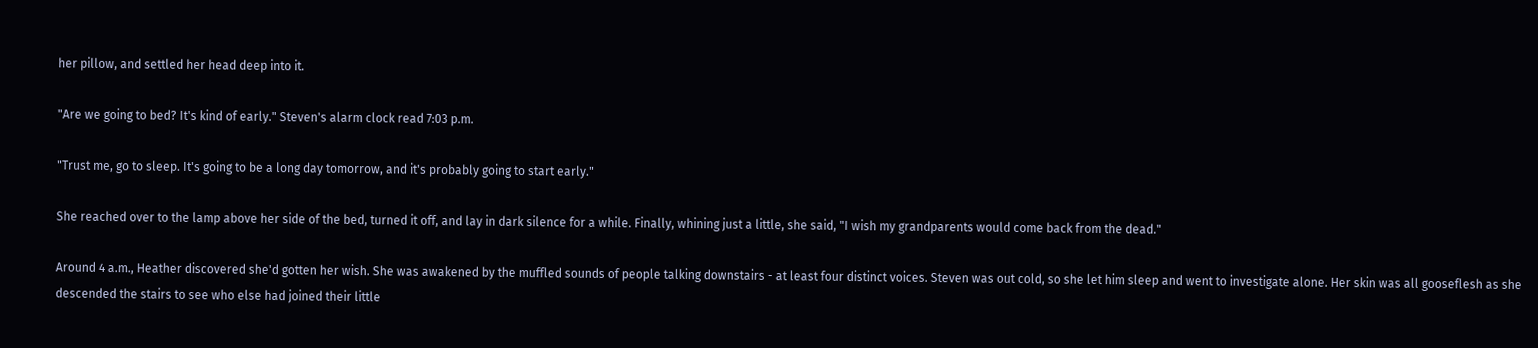her pillow, and settled her head deep into it.

"Are we going to bed? It's kind of early." Steven's alarm clock read 7:03 p.m.

"Trust me, go to sleep. It's going to be a long day tomorrow, and it's probably going to start early."

She reached over to the lamp above her side of the bed, turned it off, and lay in dark silence for a while. Finally, whining just a little, she said, "I wish my grandparents would come back from the dead."

Around 4 a.m., Heather discovered she'd gotten her wish. She was awakened by the muffled sounds of people talking downstairs - at least four distinct voices. Steven was out cold, so she let him sleep and went to investigate alone. Her skin was all gooseflesh as she descended the stairs to see who else had joined their little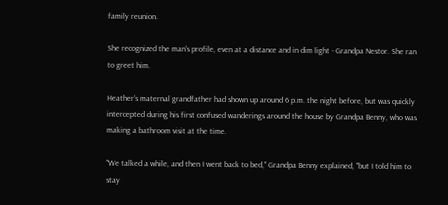family reunion.

She recognized the man's profile, even at a distance and in dim light - Grandpa Nestor. She ran to greet him.

Heather's maternal grandfather had shown up around 6 p.m. the night before, but was quickly intercepted during his first confused wanderings around the house by Grandpa Benny, who was making a bathroom visit at the time.

"We talked a while, and then I went back to bed," Grandpa Benny explained, "but I told him to stay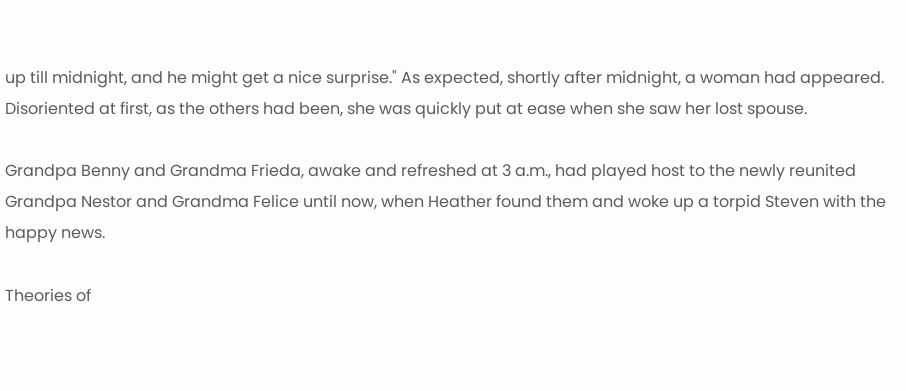up till midnight, and he might get a nice surprise." As expected, shortly after midnight, a woman had appeared. Disoriented at first, as the others had been, she was quickly put at ease when she saw her lost spouse.

Grandpa Benny and Grandma Frieda, awake and refreshed at 3 a.m., had played host to the newly reunited Grandpa Nestor and Grandma Felice until now, when Heather found them and woke up a torpid Steven with the happy news.

Theories of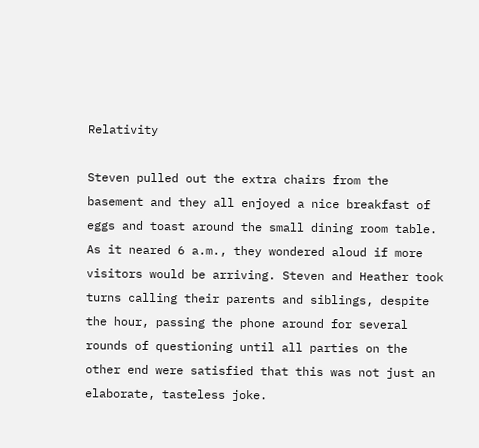Relativity

Steven pulled out the extra chairs from the basement and they all enjoyed a nice breakfast of eggs and toast around the small dining room table. As it neared 6 a.m., they wondered aloud if more visitors would be arriving. Steven and Heather took turns calling their parents and siblings, despite the hour, passing the phone around for several rounds of questioning until all parties on the other end were satisfied that this was not just an elaborate, tasteless joke.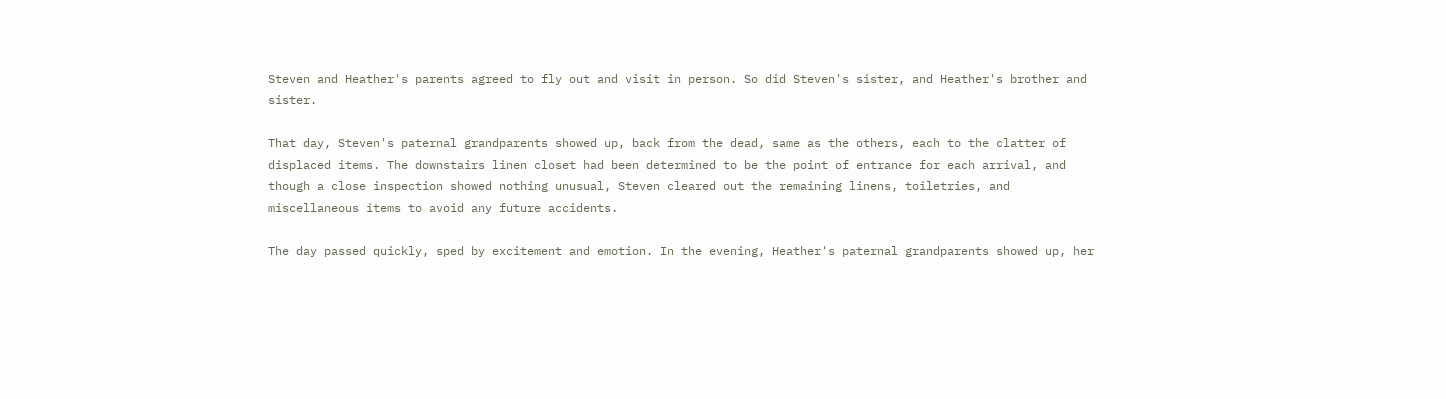Steven and Heather's parents agreed to fly out and visit in person. So did Steven's sister, and Heather's brother and sister.

That day, Steven's paternal grandparents showed up, back from the dead, same as the others, each to the clatter of displaced items. The downstairs linen closet had been determined to be the point of entrance for each arrival, and though a close inspection showed nothing unusual, Steven cleared out the remaining linens, toiletries, and miscellaneous items to avoid any future accidents.

The day passed quickly, sped by excitement and emotion. In the evening, Heather's paternal grandparents showed up, her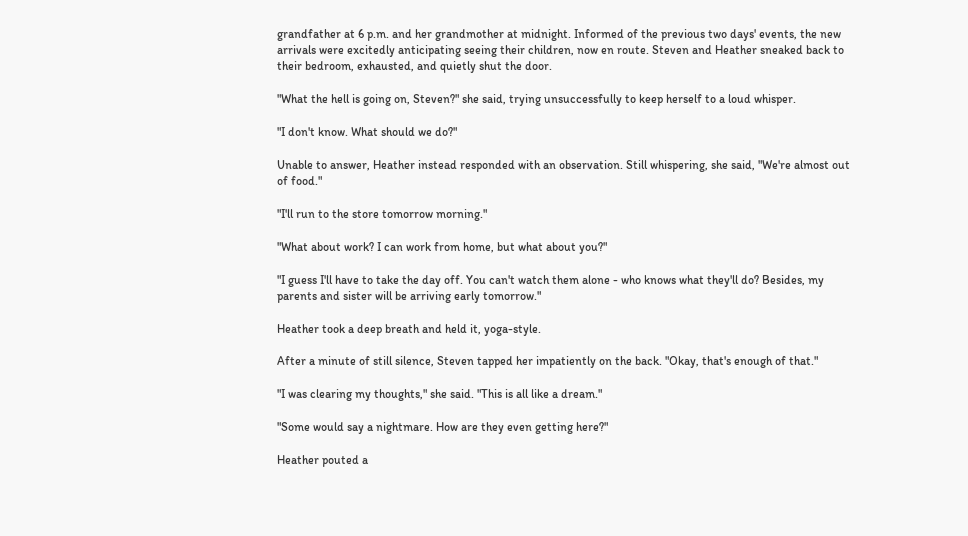grandfather at 6 p.m. and her grandmother at midnight. Informed of the previous two days' events, the new arrivals were excitedly anticipating seeing their children, now en route. Steven and Heather sneaked back to their bedroom, exhausted, and quietly shut the door.

"What the hell is going on, Steven?" she said, trying unsuccessfully to keep herself to a loud whisper.

"I don't know. What should we do?"

Unable to answer, Heather instead responded with an observation. Still whispering, she said, "We're almost out of food."

"I'll run to the store tomorrow morning."

"What about work? I can work from home, but what about you?"

"I guess I'll have to take the day off. You can't watch them alone - who knows what they'll do? Besides, my parents and sister will be arriving early tomorrow."

Heather took a deep breath and held it, yoga-style.

After a minute of still silence, Steven tapped her impatiently on the back. "Okay, that's enough of that."

"I was clearing my thoughts," she said. "This is all like a dream."

"Some would say a nightmare. How are they even getting here?"

Heather pouted a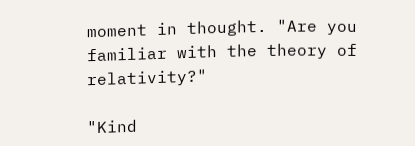moment in thought. "Are you familiar with the theory of relativity?"

"Kind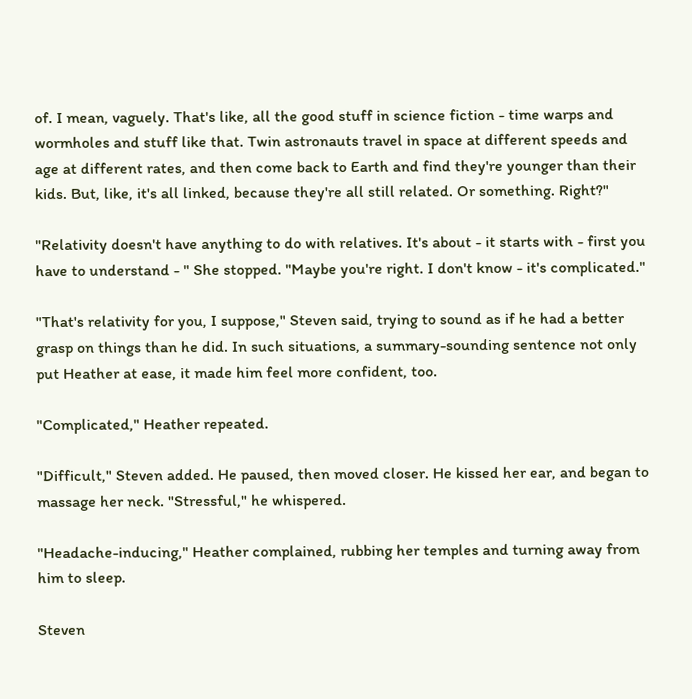of. I mean, vaguely. That's like, all the good stuff in science fiction - time warps and wormholes and stuff like that. Twin astronauts travel in space at different speeds and age at different rates, and then come back to Earth and find they're younger than their kids. But, like, it's all linked, because they're all still related. Or something. Right?"

"Relativity doesn't have anything to do with relatives. It's about - it starts with - first you have to understand - " She stopped. "Maybe you're right. I don't know - it's complicated."

"That's relativity for you, I suppose," Steven said, trying to sound as if he had a better grasp on things than he did. In such situations, a summary-sounding sentence not only put Heather at ease, it made him feel more confident, too.

"Complicated," Heather repeated.

"Difficult," Steven added. He paused, then moved closer. He kissed her ear, and began to massage her neck. "Stressful," he whispered.

"Headache-inducing," Heather complained, rubbing her temples and turning away from him to sleep.

Steven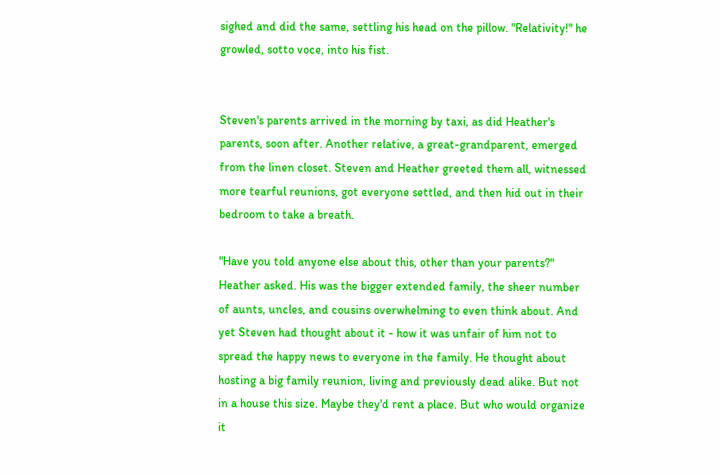sighed and did the same, settling his head on the pillow. "Relativity!" he growled, sotto voce, into his fist.


Steven's parents arrived in the morning by taxi, as did Heather's parents, soon after. Another relative, a great-grandparent, emerged from the linen closet. Steven and Heather greeted them all, witnessed more tearful reunions, got everyone settled, and then hid out in their bedroom to take a breath.

"Have you told anyone else about this, other than your parents?" Heather asked. His was the bigger extended family, the sheer number of aunts, uncles, and cousins overwhelming to even think about. And yet Steven had thought about it - how it was unfair of him not to spread the happy news to everyone in the family. He thought about hosting a big family reunion, living and previously dead alike. But not in a house this size. Maybe they'd rent a place. But who would organize it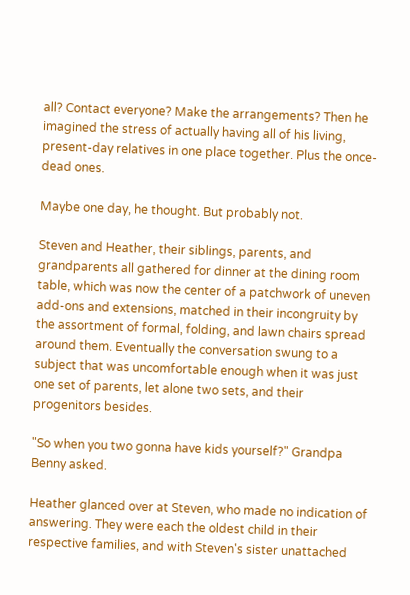all? Contact everyone? Make the arrangements? Then he imagined the stress of actually having all of his living, present-day relatives in one place together. Plus the once-dead ones.

Maybe one day, he thought. But probably not.

Steven and Heather, their siblings, parents, and grandparents all gathered for dinner at the dining room table, which was now the center of a patchwork of uneven add-ons and extensions, matched in their incongruity by the assortment of formal, folding, and lawn chairs spread around them. Eventually the conversation swung to a subject that was uncomfortable enough when it was just one set of parents, let alone two sets, and their progenitors besides.

"So when you two gonna have kids yourself?" Grandpa Benny asked.

Heather glanced over at Steven, who made no indication of answering. They were each the oldest child in their respective families, and with Steven's sister unattached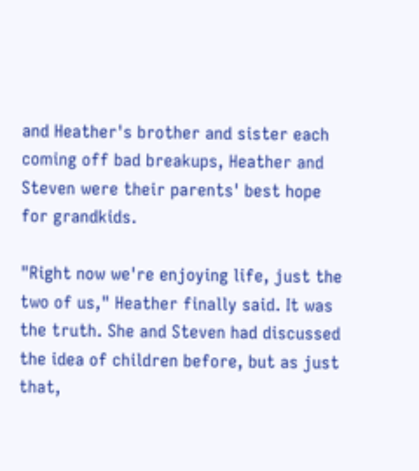and Heather's brother and sister each coming off bad breakups, Heather and Steven were their parents' best hope for grandkids.

"Right now we're enjoying life, just the two of us," Heather finally said. It was the truth. She and Steven had discussed the idea of children before, but as just that,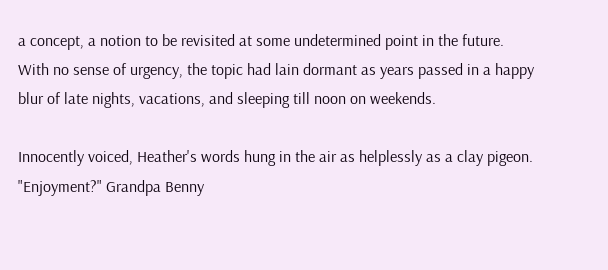a concept, a notion to be revisited at some undetermined point in the future. With no sense of urgency, the topic had lain dormant as years passed in a happy blur of late nights, vacations, and sleeping till noon on weekends.

Innocently voiced, Heather's words hung in the air as helplessly as a clay pigeon. "Enjoyment?" Grandpa Benny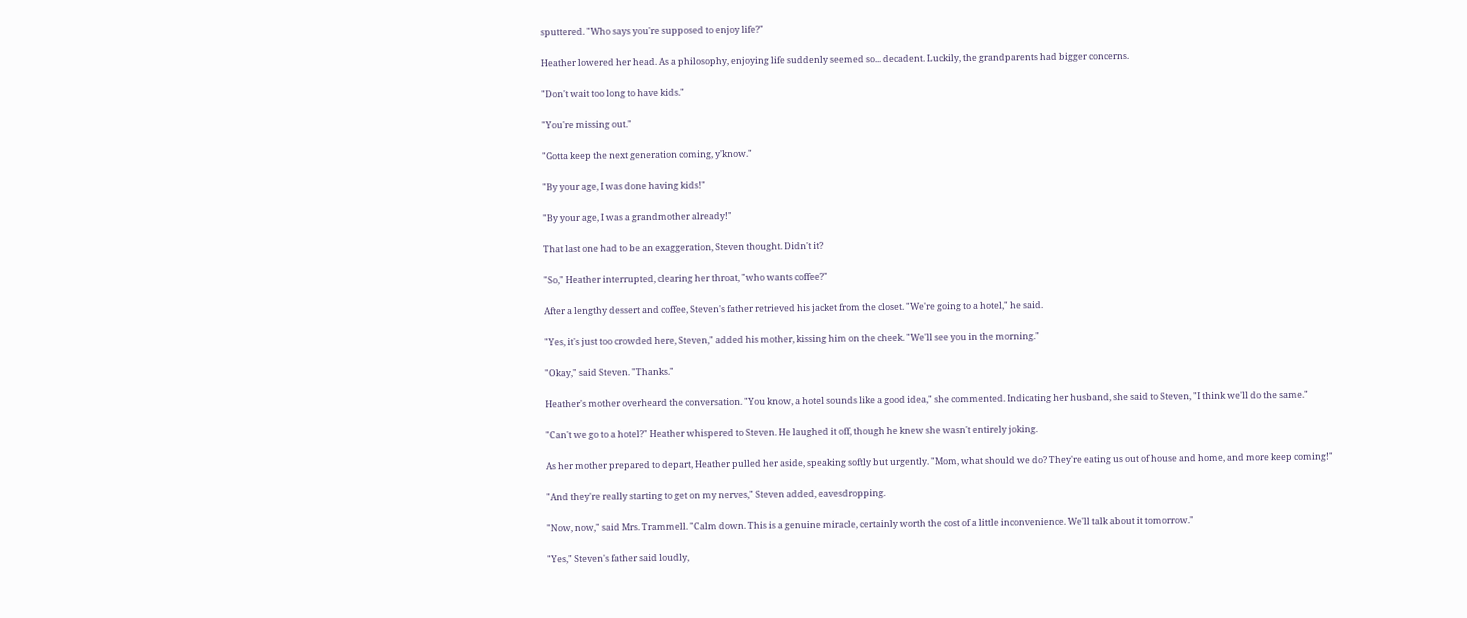sputtered. "Who says you're supposed to enjoy life?"

Heather lowered her head. As a philosophy, enjoying life suddenly seemed so... decadent. Luckily, the grandparents had bigger concerns.

"Don't wait too long to have kids."

"You're missing out."

"Gotta keep the next generation coming, y'know."

"By your age, I was done having kids!"

"By your age, I was a grandmother already!"

That last one had to be an exaggeration, Steven thought. Didn't it?

"So," Heather interrupted, clearing her throat, "who wants coffee?"

After a lengthy dessert and coffee, Steven's father retrieved his jacket from the closet. "We're going to a hotel," he said.

"Yes, it's just too crowded here, Steven," added his mother, kissing him on the cheek. "We'll see you in the morning."

"Okay," said Steven. "Thanks."

Heather's mother overheard the conversation. "You know, a hotel sounds like a good idea," she commented. Indicating her husband, she said to Steven, "I think we'll do the same."

"Can't we go to a hotel?" Heather whispered to Steven. He laughed it off, though he knew she wasn't entirely joking.

As her mother prepared to depart, Heather pulled her aside, speaking softly but urgently. "Mom, what should we do? They're eating us out of house and home, and more keep coming!"

"And they're really starting to get on my nerves," Steven added, eavesdropping.

"Now, now," said Mrs. Trammell. "Calm down. This is a genuine miracle, certainly worth the cost of a little inconvenience. We'll talk about it tomorrow."

"Yes," Steven's father said loudly,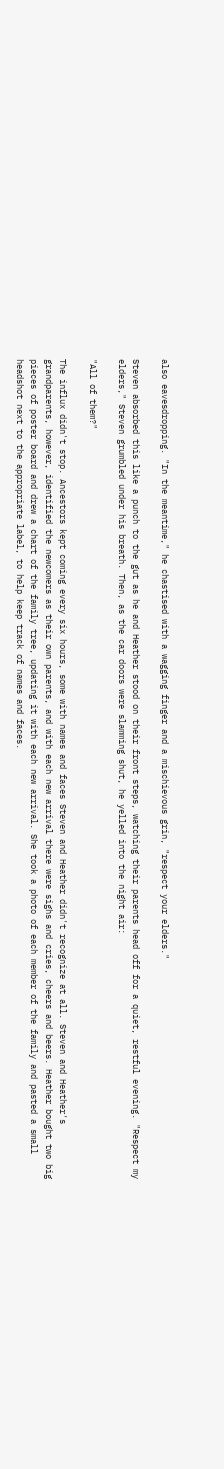also eavesdropping. "In the meantime," he chastised with a wagging finger and a mischievous grin, "respect your elders."

Steven absorbed this like a punch to the gut as he and Heather stood on their front steps, watching their parents head off for a quiet, restful evening. "Respect my elders," Steven grumbled under his breath. Then, as the car doors were slamming shut, he yelled into the night air:

"All of them?"

The influx didn't stop. Ancestors kept coming every six hours, some with names and faces Steven and Heather didn't recognize at all. Steven and Heather's grandparents, however, identified the newcomers as their own parents, and with each new arrival there were sighs and cries, cheers and beers. Heather bought two big pieces of poster board and drew a chart of the family tree, updating it with each new arrival. She took a photo of each member of the family and pasted a small headshot next to the appropriate label, to help keep track of names and faces.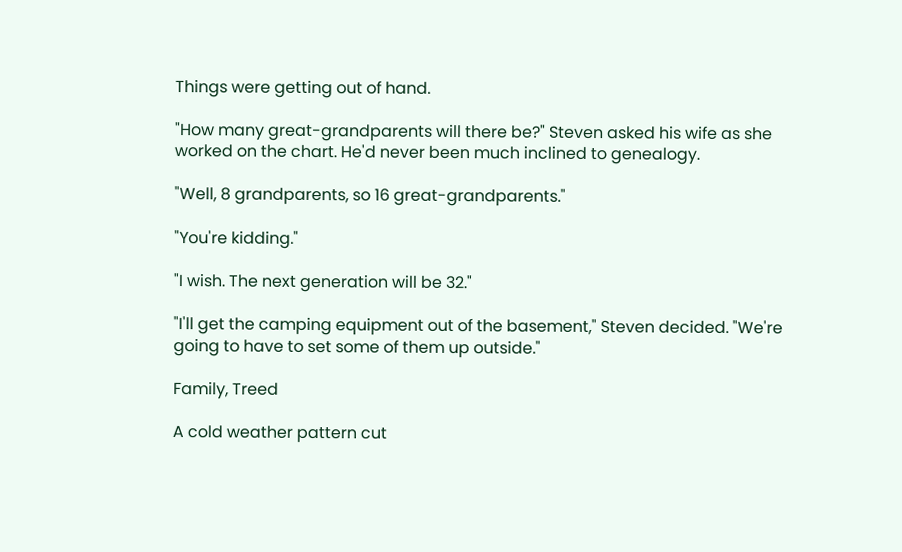Things were getting out of hand.

"How many great-grandparents will there be?" Steven asked his wife as she worked on the chart. He'd never been much inclined to genealogy.

"Well, 8 grandparents, so 16 great-grandparents."

"You're kidding."

"I wish. The next generation will be 32."

"I'll get the camping equipment out of the basement," Steven decided. "We're going to have to set some of them up outside."

Family, Treed

A cold weather pattern cut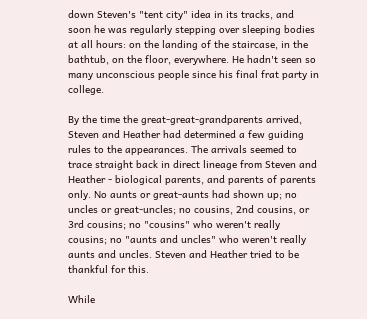down Steven's "tent city" idea in its tracks, and soon he was regularly stepping over sleeping bodies at all hours: on the landing of the staircase, in the bathtub, on the floor, everywhere. He hadn't seen so many unconscious people since his final frat party in college.

By the time the great-great-grandparents arrived, Steven and Heather had determined a few guiding rules to the appearances. The arrivals seemed to trace straight back in direct lineage from Steven and Heather - biological parents, and parents of parents only. No aunts or great-aunts had shown up; no uncles or great-uncles; no cousins, 2nd cousins, or 3rd cousins; no "cousins" who weren't really cousins; no "aunts and uncles" who weren't really aunts and uncles. Steven and Heather tried to be thankful for this.

While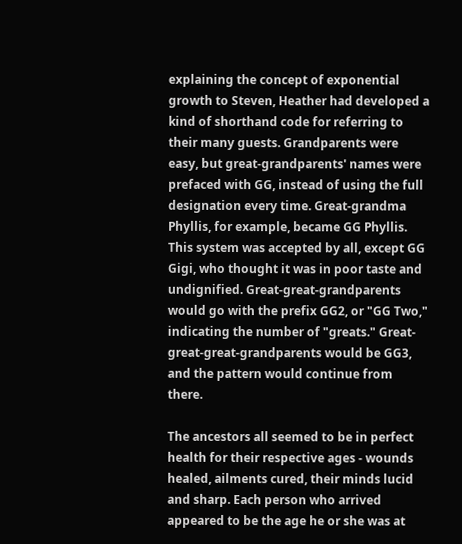explaining the concept of exponential growth to Steven, Heather had developed a kind of shorthand code for referring to their many guests. Grandparents were easy, but great-grandparents' names were prefaced with GG, instead of using the full designation every time. Great-grandma Phyllis, for example, became GG Phyllis. This system was accepted by all, except GG Gigi, who thought it was in poor taste and undignified. Great-great-grandparents would go with the prefix GG2, or "GG Two," indicating the number of "greats." Great-great-great-grandparents would be GG3, and the pattern would continue from there.

The ancestors all seemed to be in perfect health for their respective ages - wounds healed, ailments cured, their minds lucid and sharp. Each person who arrived appeared to be the age he or she was at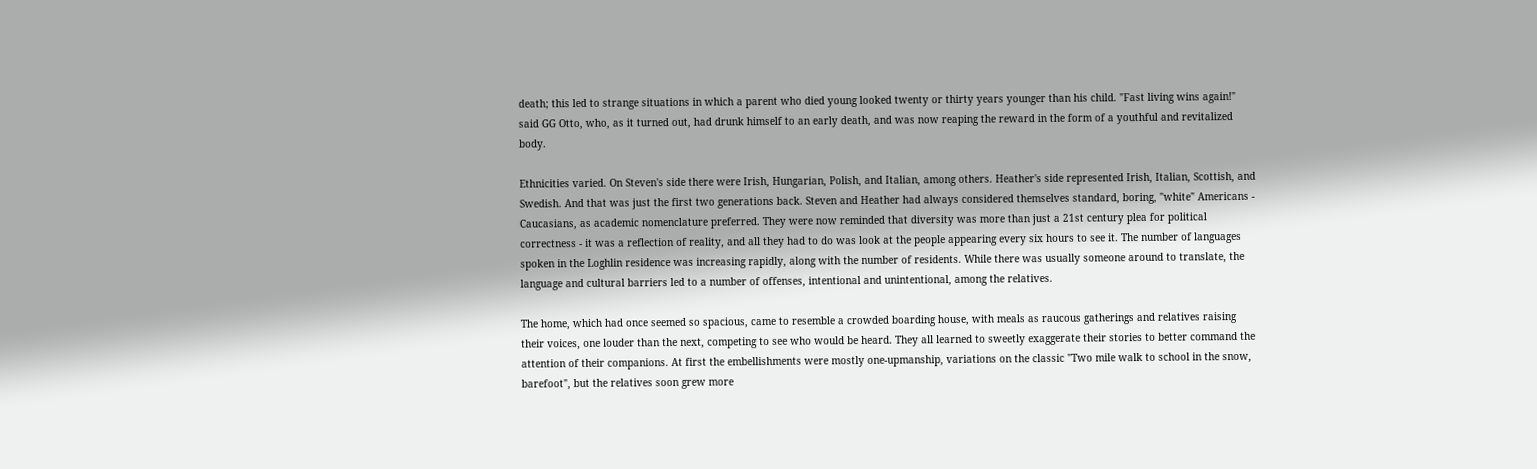death; this led to strange situations in which a parent who died young looked twenty or thirty years younger than his child. "Fast living wins again!" said GG Otto, who, as it turned out, had drunk himself to an early death, and was now reaping the reward in the form of a youthful and revitalized body.

Ethnicities varied. On Steven's side there were Irish, Hungarian, Polish, and Italian, among others. Heather's side represented Irish, Italian, Scottish, and Swedish. And that was just the first two generations back. Steven and Heather had always considered themselves standard, boring, "white" Americans - Caucasians, as academic nomenclature preferred. They were now reminded that diversity was more than just a 21st century plea for political correctness - it was a reflection of reality, and all they had to do was look at the people appearing every six hours to see it. The number of languages spoken in the Loghlin residence was increasing rapidly, along with the number of residents. While there was usually someone around to translate, the language and cultural barriers led to a number of offenses, intentional and unintentional, among the relatives.

The home, which had once seemed so spacious, came to resemble a crowded boarding house, with meals as raucous gatherings and relatives raising their voices, one louder than the next, competing to see who would be heard. They all learned to sweetly exaggerate their stories to better command the attention of their companions. At first the embellishments were mostly one-upmanship, variations on the classic "Two mile walk to school in the snow, barefoot", but the relatives soon grew more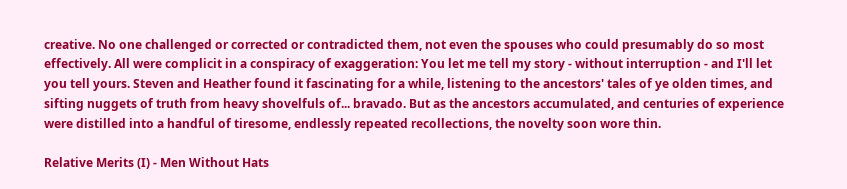creative. No one challenged or corrected or contradicted them, not even the spouses who could presumably do so most effectively. All were complicit in a conspiracy of exaggeration: You let me tell my story - without interruption - and I'll let you tell yours. Steven and Heather found it fascinating for a while, listening to the ancestors' tales of ye olden times, and sifting nuggets of truth from heavy shovelfuls of... bravado. But as the ancestors accumulated, and centuries of experience were distilled into a handful of tiresome, endlessly repeated recollections, the novelty soon wore thin.

Relative Merits (I) - Men Without Hats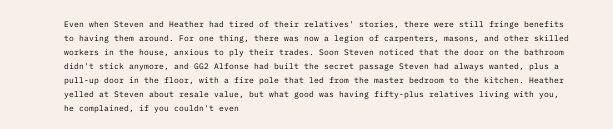Even when Steven and Heather had tired of their relatives' stories, there were still fringe benefits to having them around. For one thing, there was now a legion of carpenters, masons, and other skilled workers in the house, anxious to ply their trades. Soon Steven noticed that the door on the bathroom didn't stick anymore, and GG2 Alfonse had built the secret passage Steven had always wanted, plus a pull-up door in the floor, with a fire pole that led from the master bedroom to the kitchen. Heather yelled at Steven about resale value, but what good was having fifty-plus relatives living with you, he complained, if you couldn't even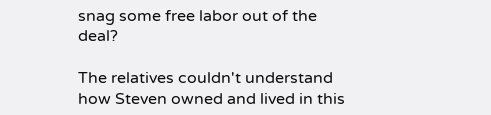snag some free labor out of the deal?

The relatives couldn't understand how Steven owned and lived in this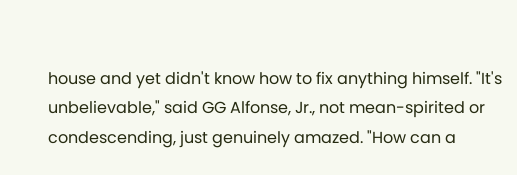house and yet didn't know how to fix anything himself. "It's unbelievable," said GG Alfonse, Jr., not mean-spirited or condescending, just genuinely amazed. "How can a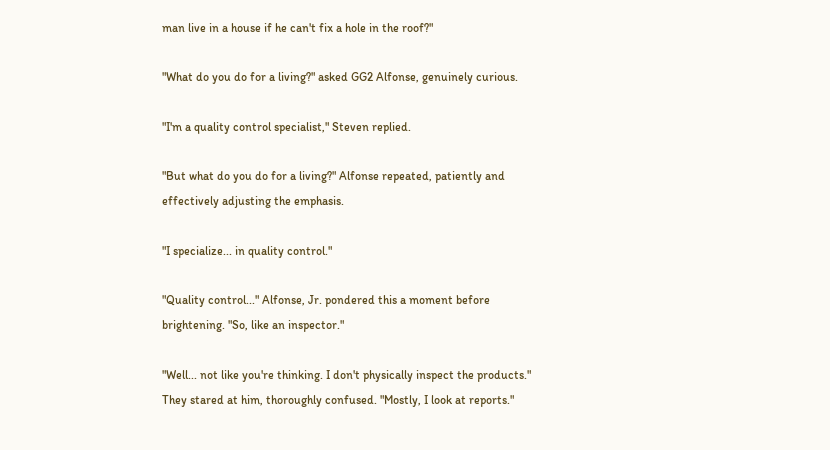man live in a house if he can't fix a hole in the roof?"

"What do you do for a living?" asked GG2 Alfonse, genuinely curious.

"I'm a quality control specialist," Steven replied.

"But what do you do for a living?" Alfonse repeated, patiently and effectively adjusting the emphasis.

"I specialize... in quality control."

"Quality control..." Alfonse, Jr. pondered this a moment before brightening. "So, like an inspector."

"Well... not like you're thinking. I don't physically inspect the products." They stared at him, thoroughly confused. "Mostly, I look at reports."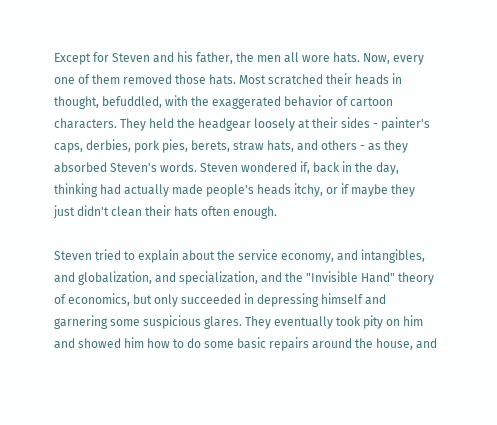Except for Steven and his father, the men all wore hats. Now, every one of them removed those hats. Most scratched their heads in thought, befuddled, with the exaggerated behavior of cartoon characters. They held the headgear loosely at their sides - painter's caps, derbies, pork pies, berets, straw hats, and others - as they absorbed Steven's words. Steven wondered if, back in the day, thinking had actually made people's heads itchy, or if maybe they just didn't clean their hats often enough.

Steven tried to explain about the service economy, and intangibles, and globalization, and specialization, and the "Invisible Hand" theory of economics, but only succeeded in depressing himself and garnering some suspicious glares. They eventually took pity on him and showed him how to do some basic repairs around the house, and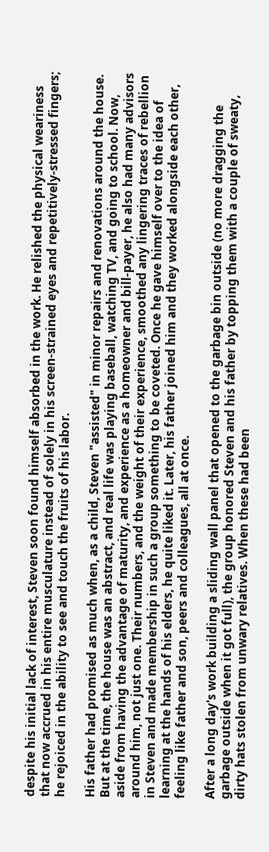despite his initial lack of interest, Steven soon found himself absorbed in the work. He relished the physical weariness that now accrued in his entire musculature instead of solely in his screen-strained eyes and repetitively-stressed fingers; he rejoiced in the ability to see and touch the fruits of his labor.

His father had promised as much when, as a child, Steven "assisted" in minor repairs and renovations around the house. But at the time, the house was an abstract, and real life was playing baseball, watching TV, and going to school. Now, aside from having the advantage of maturity, and experience as a homeowner and bill-payer, he also had many advisors around him, not just one. Their numbers, and the weight of their experience, smoothed any lingering traces of rebellion in Steven and made membership in such a group something to be coveted. Once he gave himself over to the idea of learning at the hands of his elders, he quite liked it. Later, his father joined him and they worked alongside each other, feeling like father and son, peers and colleagues, all at once.

After a long day's work building a sliding wall panel that opened to the garbage bin outside (no more dragging the garbage outside when it got full), the group honored Steven and his father by topping them with a couple of sweaty, dirty hats stolen from unwary relatives. When these had been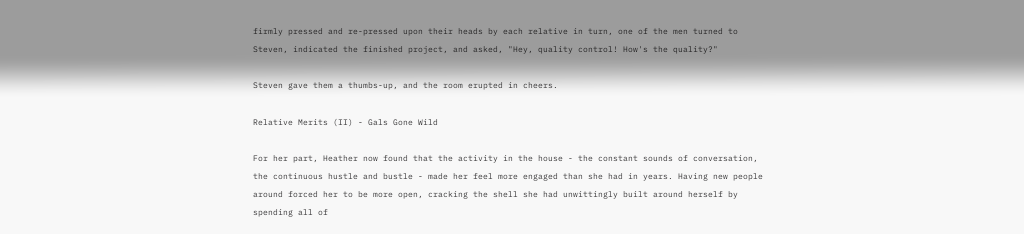firmly pressed and re-pressed upon their heads by each relative in turn, one of the men turned to Steven, indicated the finished project, and asked, "Hey, quality control! How's the quality?"

Steven gave them a thumbs-up, and the room erupted in cheers.

Relative Merits (II) - Gals Gone Wild

For her part, Heather now found that the activity in the house - the constant sounds of conversation, the continuous hustle and bustle - made her feel more engaged than she had in years. Having new people around forced her to be more open, cracking the shell she had unwittingly built around herself by spending all of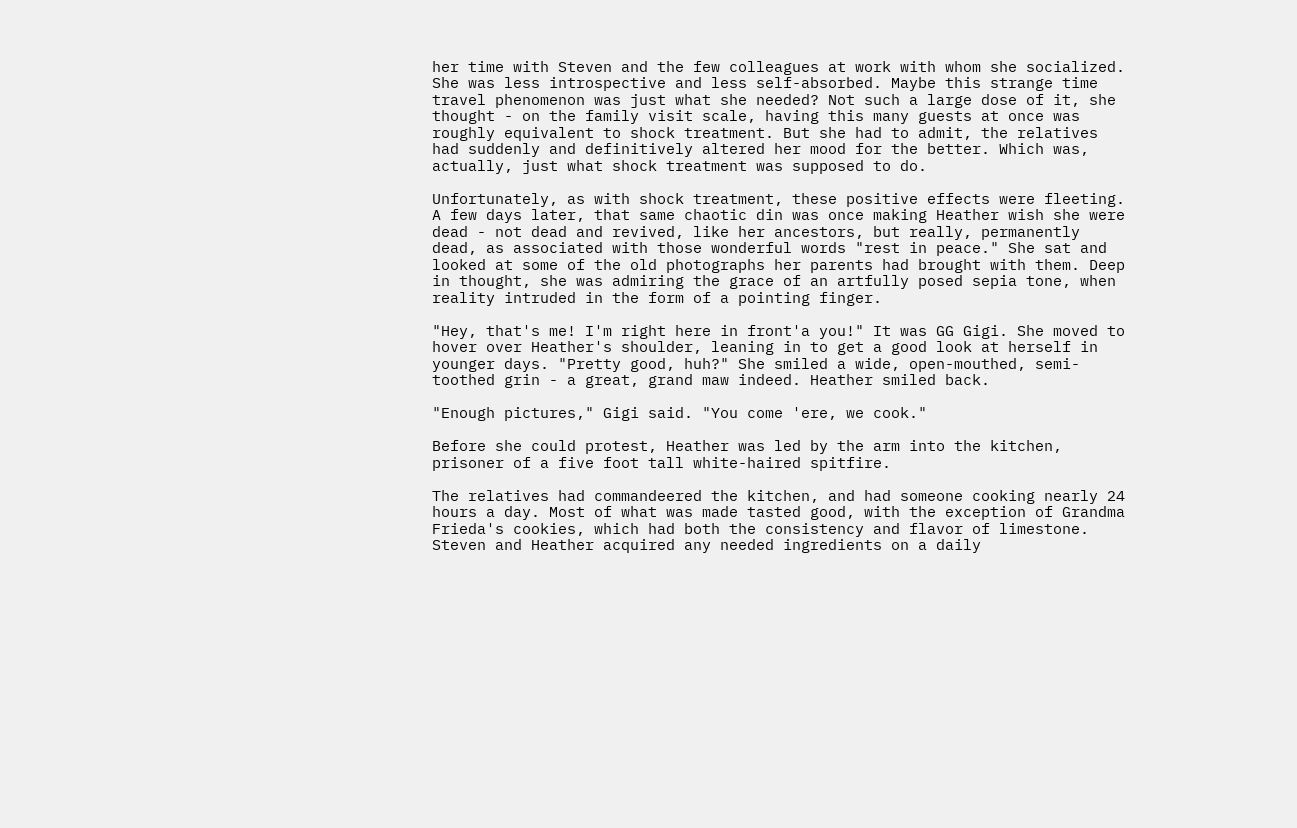her time with Steven and the few colleagues at work with whom she socialized. She was less introspective and less self-absorbed. Maybe this strange time travel phenomenon was just what she needed? Not such a large dose of it, she thought - on the family visit scale, having this many guests at once was roughly equivalent to shock treatment. But she had to admit, the relatives had suddenly and definitively altered her mood for the better. Which was, actually, just what shock treatment was supposed to do.

Unfortunately, as with shock treatment, these positive effects were fleeting. A few days later, that same chaotic din was once making Heather wish she were dead - not dead and revived, like her ancestors, but really, permanently dead, as associated with those wonderful words "rest in peace." She sat and looked at some of the old photographs her parents had brought with them. Deep in thought, she was admiring the grace of an artfully posed sepia tone, when reality intruded in the form of a pointing finger.

"Hey, that's me! I'm right here in front'a you!" It was GG Gigi. She moved to hover over Heather's shoulder, leaning in to get a good look at herself in younger days. "Pretty good, huh?" She smiled a wide, open-mouthed, semi-toothed grin - a great, grand maw indeed. Heather smiled back.

"Enough pictures," Gigi said. "You come 'ere, we cook."

Before she could protest, Heather was led by the arm into the kitchen, prisoner of a five foot tall white-haired spitfire.

The relatives had commandeered the kitchen, and had someone cooking nearly 24 hours a day. Most of what was made tasted good, with the exception of Grandma Frieda's cookies, which had both the consistency and flavor of limestone. Steven and Heather acquired any needed ingredients on a daily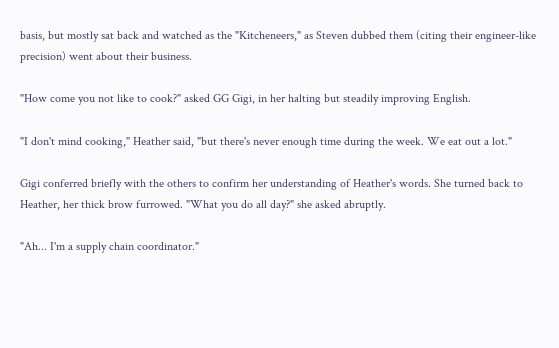basis, but mostly sat back and watched as the "Kitcheneers," as Steven dubbed them (citing their engineer-like precision) went about their business.

"How come you not like to cook?" asked GG Gigi, in her halting but steadily improving English.

"I don't mind cooking," Heather said, "but there's never enough time during the week. We eat out a lot."

Gigi conferred briefly with the others to confirm her understanding of Heather's words. She turned back to Heather, her thick brow furrowed. "What you do all day?" she asked abruptly.

"Ah... I'm a supply chain coordinator."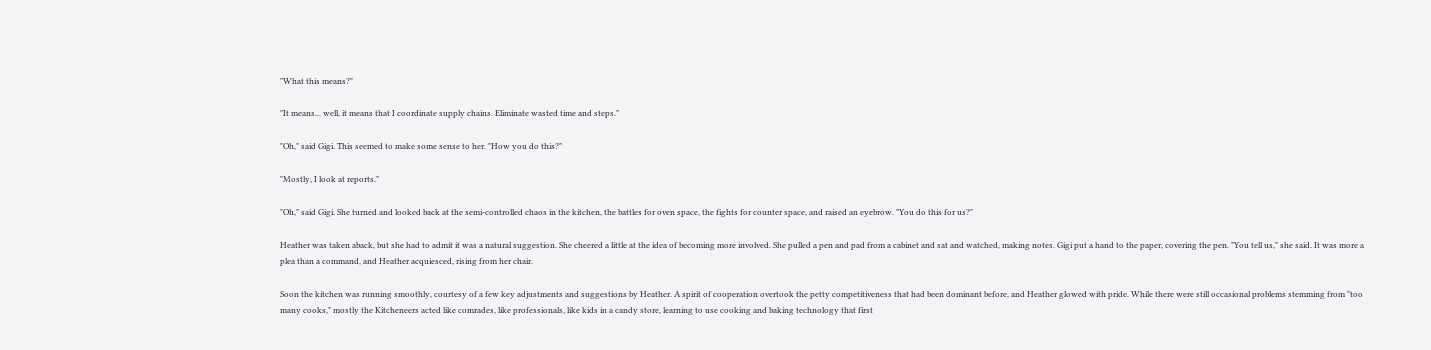"What this means?"

"It means... well, it means that I coordinate supply chains. Eliminate wasted time and steps."

"Oh," said Gigi. This seemed to make some sense to her. "How you do this?"

"Mostly, I look at reports."

"Oh," said Gigi. She turned and looked back at the semi-controlled chaos in the kitchen, the battles for oven space, the fights for counter space, and raised an eyebrow. "You do this for us?"

Heather was taken aback, but she had to admit it was a natural suggestion. She cheered a little at the idea of becoming more involved. She pulled a pen and pad from a cabinet and sat and watched, making notes. Gigi put a hand to the paper, covering the pen. "You tell us," she said. It was more a plea than a command, and Heather acquiesced, rising from her chair.

Soon the kitchen was running smoothly, courtesy of a few key adjustments and suggestions by Heather. A spirit of cooperation overtook the petty competitiveness that had been dominant before, and Heather glowed with pride. While there were still occasional problems stemming from "too many cooks," mostly the Kitcheneers acted like comrades, like professionals, like kids in a candy store, learning to use cooking and baking technology that first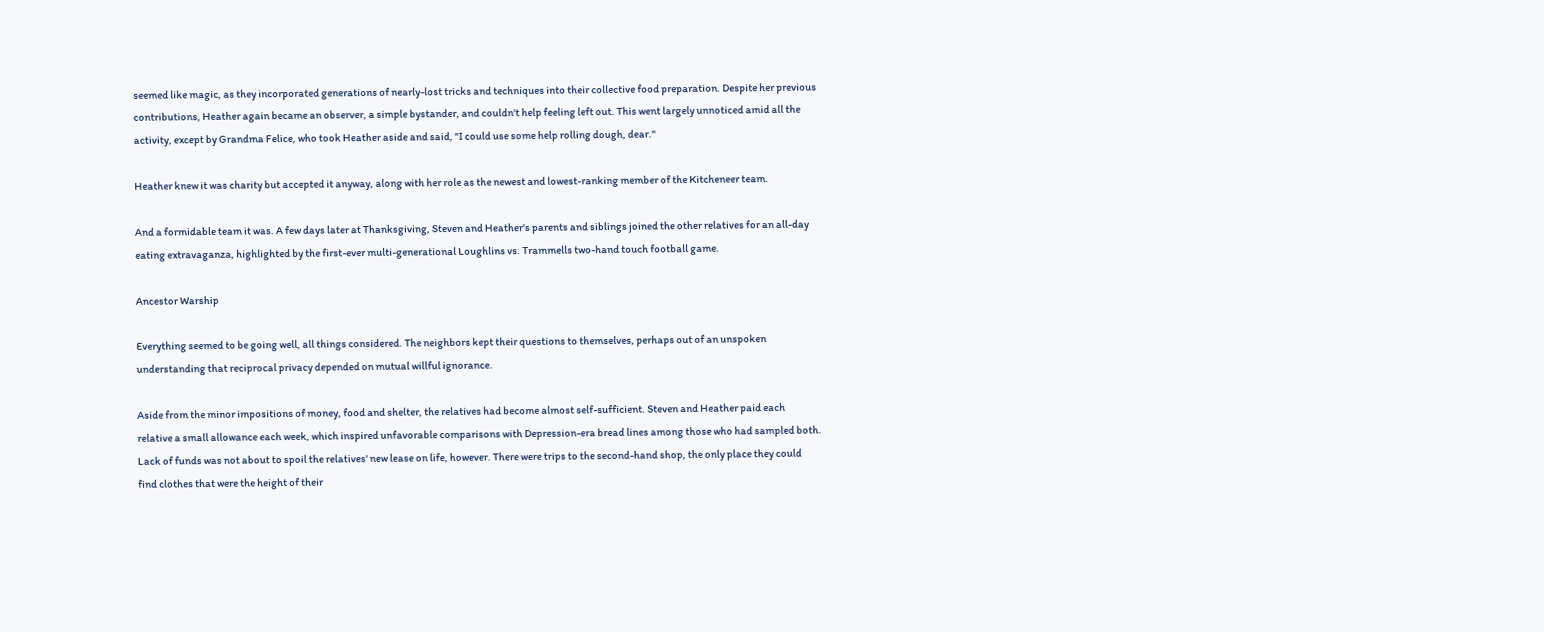seemed like magic, as they incorporated generations of nearly-lost tricks and techniques into their collective food preparation. Despite her previous contributions, Heather again became an observer, a simple bystander, and couldn't help feeling left out. This went largely unnoticed amid all the activity, except by Grandma Felice, who took Heather aside and said, "I could use some help rolling dough, dear."

Heather knew it was charity but accepted it anyway, along with her role as the newest and lowest-ranking member of the Kitcheneer team.

And a formidable team it was. A few days later at Thanksgiving, Steven and Heather's parents and siblings joined the other relatives for an all-day eating extravaganza, highlighted by the first-ever multi-generational Loughlins vs. Trammells two-hand touch football game.

Ancestor Warship

Everything seemed to be going well, all things considered. The neighbors kept their questions to themselves, perhaps out of an unspoken understanding that reciprocal privacy depended on mutual willful ignorance.

Aside from the minor impositions of money, food and shelter, the relatives had become almost self-sufficient. Steven and Heather paid each relative a small allowance each week, which inspired unfavorable comparisons with Depression-era bread lines among those who had sampled both. Lack of funds was not about to spoil the relatives' new lease on life, however. There were trips to the second-hand shop, the only place they could find clothes that were the height of their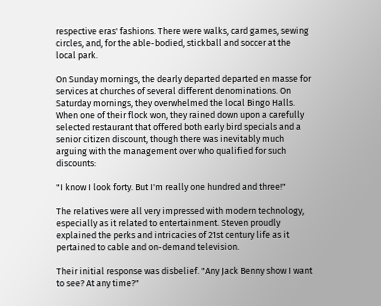respective eras' fashions. There were walks, card games, sewing circles, and, for the able-bodied, stickball and soccer at the local park.

On Sunday mornings, the dearly departed departed en masse for services at churches of several different denominations. On Saturday mornings, they overwhelmed the local Bingo Halls. When one of their flock won, they rained down upon a carefully selected restaurant that offered both early bird specials and a senior citizen discount, though there was inevitably much arguing with the management over who qualified for such discounts:

"I know I look forty. But I'm really one hundred and three!"

The relatives were all very impressed with modern technology, especially as it related to entertainment. Steven proudly explained the perks and intricacies of 21st century life as it pertained to cable and on-demand television.

Their initial response was disbelief. "Any Jack Benny show I want to see? At any time?"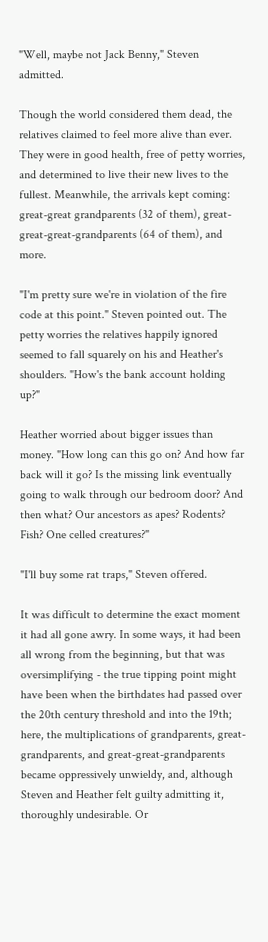"Well, maybe not Jack Benny," Steven admitted.

Though the world considered them dead, the relatives claimed to feel more alive than ever. They were in good health, free of petty worries, and determined to live their new lives to the fullest. Meanwhile, the arrivals kept coming: great-great grandparents (32 of them), great-great-great-grandparents (64 of them), and more.

"I'm pretty sure we're in violation of the fire code at this point." Steven pointed out. The petty worries the relatives happily ignored seemed to fall squarely on his and Heather's shoulders. "How's the bank account holding up?"

Heather worried about bigger issues than money. "How long can this go on? And how far back will it go? Is the missing link eventually going to walk through our bedroom door? And then what? Our ancestors as apes? Rodents? Fish? One celled creatures?"

"I'll buy some rat traps," Steven offered.

It was difficult to determine the exact moment it had all gone awry. In some ways, it had been all wrong from the beginning, but that was oversimplifying - the true tipping point might have been when the birthdates had passed over the 20th century threshold and into the 19th; here, the multiplications of grandparents, great-grandparents, and great-great-grandparents became oppressively unwieldy, and, although Steven and Heather felt guilty admitting it, thoroughly undesirable. Or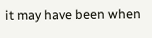it may have been when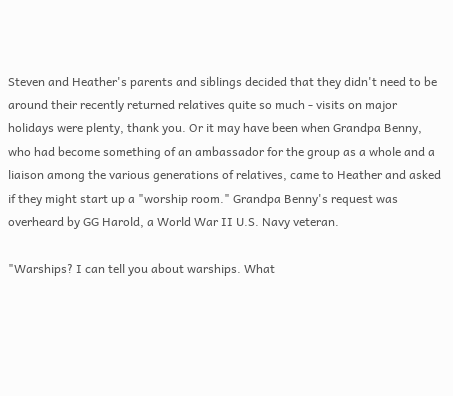Steven and Heather's parents and siblings decided that they didn't need to be around their recently returned relatives quite so much - visits on major holidays were plenty, thank you. Or it may have been when Grandpa Benny, who had become something of an ambassador for the group as a whole and a liaison among the various generations of relatives, came to Heather and asked if they might start up a "worship room." Grandpa Benny's request was overheard by GG Harold, a World War II U.S. Navy veteran.

"Warships? I can tell you about warships. What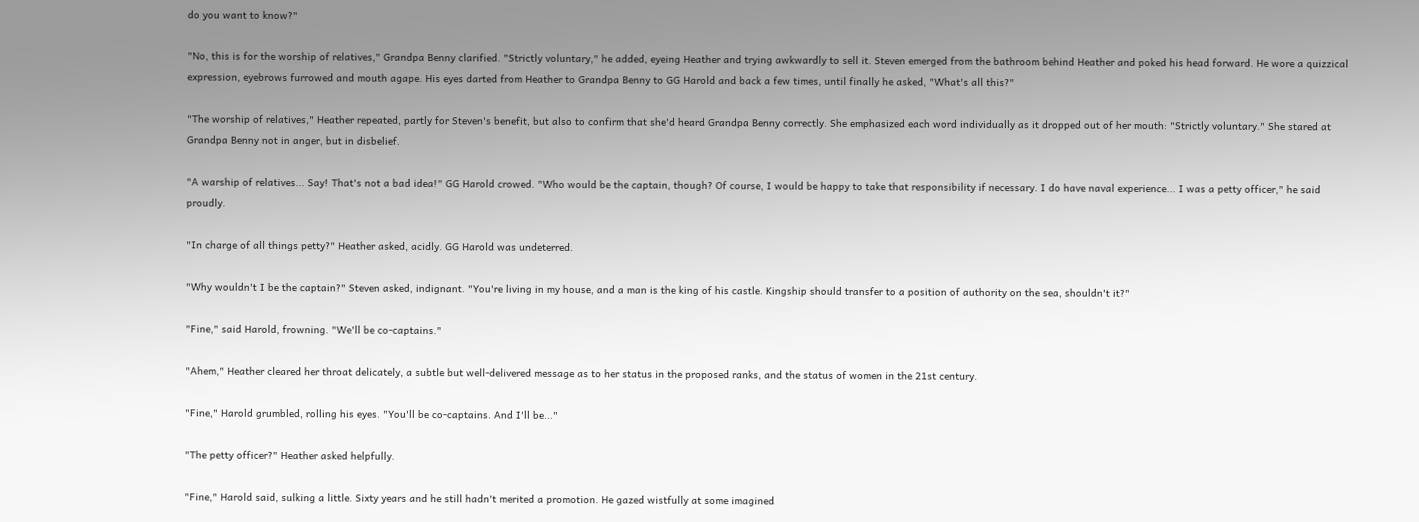do you want to know?"

"No, this is for the worship of relatives," Grandpa Benny clarified. "Strictly voluntary," he added, eyeing Heather and trying awkwardly to sell it. Steven emerged from the bathroom behind Heather and poked his head forward. He wore a quizzical expression, eyebrows furrowed and mouth agape. His eyes darted from Heather to Grandpa Benny to GG Harold and back a few times, until finally he asked, "What's all this?"

"The worship of relatives," Heather repeated, partly for Steven's benefit, but also to confirm that she'd heard Grandpa Benny correctly. She emphasized each word individually as it dropped out of her mouth: "Strictly voluntary." She stared at Grandpa Benny not in anger, but in disbelief.

"A warship of relatives... Say! That's not a bad idea!" GG Harold crowed. "Who would be the captain, though? Of course, I would be happy to take that responsibility if necessary. I do have naval experience... I was a petty officer," he said proudly.

"In charge of all things petty?" Heather asked, acidly. GG Harold was undeterred.

"Why wouldn't I be the captain?" Steven asked, indignant. "You're living in my house, and a man is the king of his castle. Kingship should transfer to a position of authority on the sea, shouldn't it?"

"Fine," said Harold, frowning. "We'll be co-captains."

"Ahem," Heather cleared her throat delicately, a subtle but well-delivered message as to her status in the proposed ranks, and the status of women in the 21st century.

"Fine," Harold grumbled, rolling his eyes. "You'll be co-captains. And I'll be..."

"The petty officer?" Heather asked helpfully.

"Fine," Harold said, sulking a little. Sixty years and he still hadn't merited a promotion. He gazed wistfully at some imagined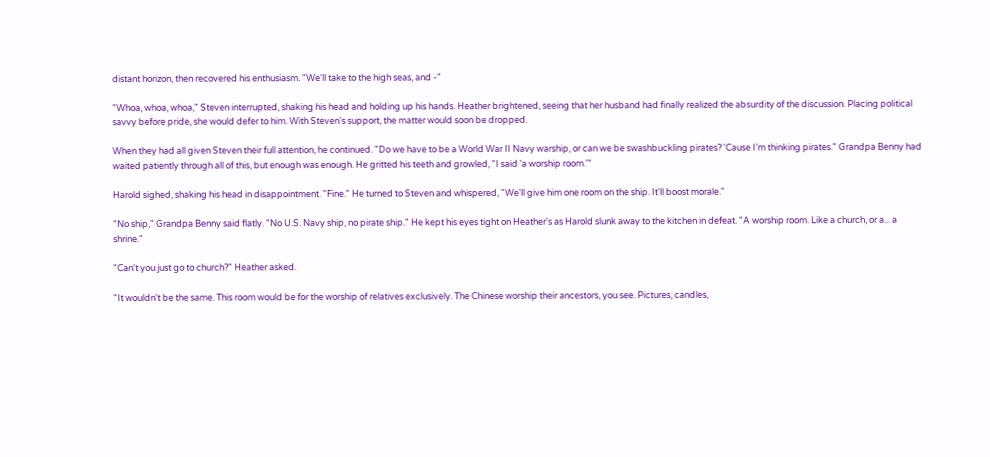distant horizon, then recovered his enthusiasm. "We'll take to the high seas, and -"

"Whoa, whoa, whoa," Steven interrupted, shaking his head and holding up his hands. Heather brightened, seeing that her husband had finally realized the absurdity of the discussion. Placing political savvy before pride, she would defer to him. With Steven's support, the matter would soon be dropped.

When they had all given Steven their full attention, he continued. "Do we have to be a World War II Navy warship, or can we be swashbuckling pirates? 'Cause I'm thinking pirates." Grandpa Benny had waited patiently through all of this, but enough was enough. He gritted his teeth and growled, "I said 'a worship room.'"

Harold sighed, shaking his head in disappointment. "Fine." He turned to Steven and whispered, "We'll give him one room on the ship. It'll boost morale."

"No ship," Grandpa Benny said flatly. "No U.S. Navy ship, no pirate ship." He kept his eyes tight on Heather's as Harold slunk away to the kitchen in defeat. "A worship room. Like a church, or a... a shrine."

"Can't you just go to church?" Heather asked.

"It wouldn't be the same. This room would be for the worship of relatives exclusively. The Chinese worship their ancestors, you see. Pictures, candles,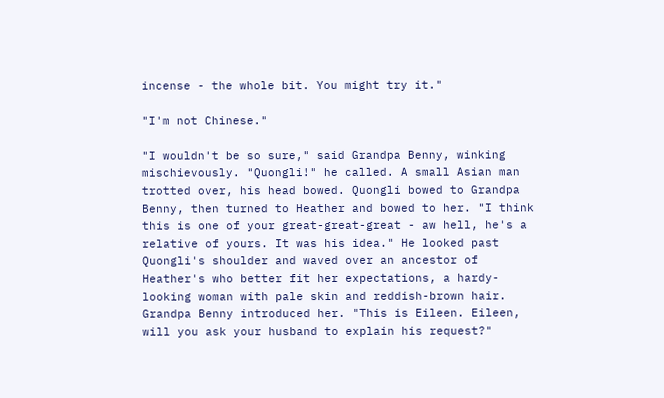incense - the whole bit. You might try it."

"I'm not Chinese."

"I wouldn't be so sure," said Grandpa Benny, winking mischievously. "Quongli!" he called. A small Asian man trotted over, his head bowed. Quongli bowed to Grandpa Benny, then turned to Heather and bowed to her. "I think this is one of your great-great-great - aw hell, he's a relative of yours. It was his idea." He looked past Quongli's shoulder and waved over an ancestor of Heather's who better fit her expectations, a hardy-looking woman with pale skin and reddish-brown hair. Grandpa Benny introduced her. "This is Eileen. Eileen, will you ask your husband to explain his request?"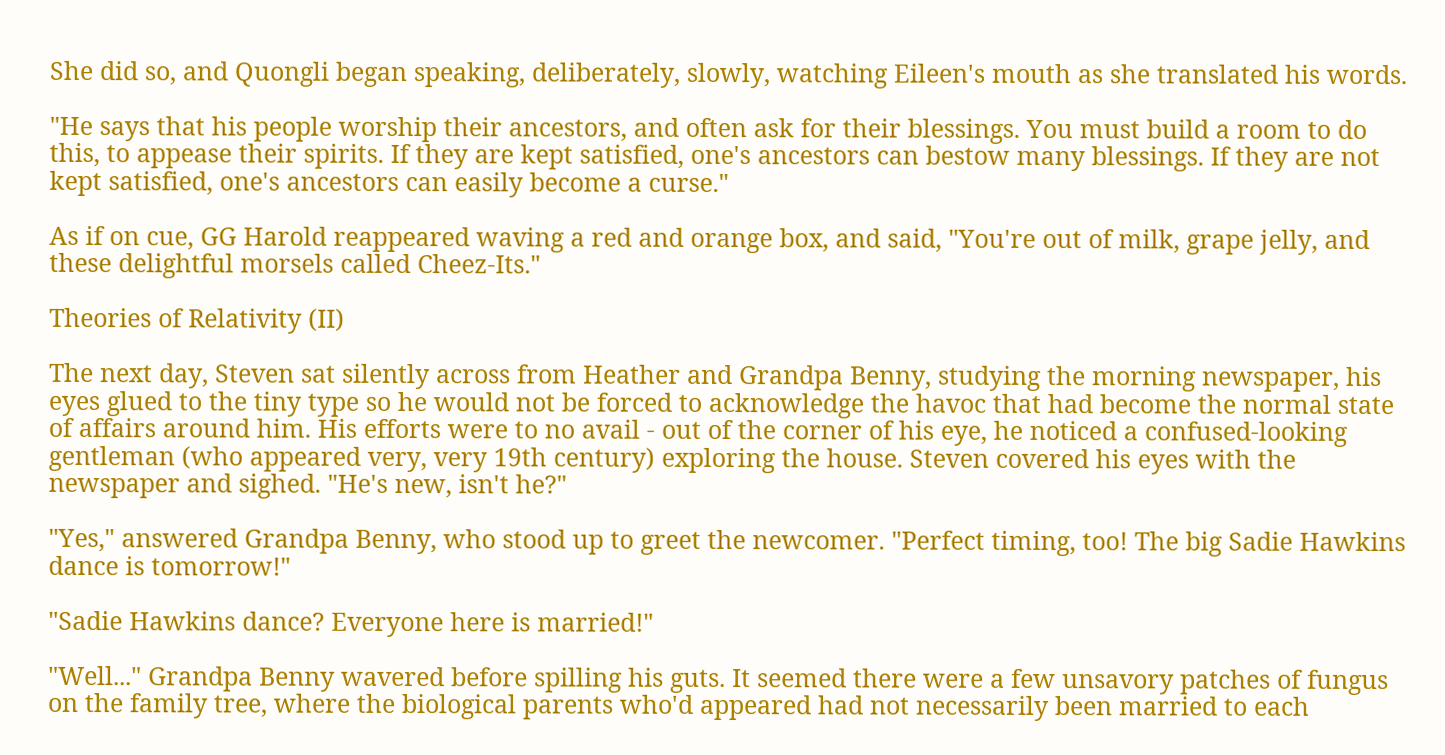She did so, and Quongli began speaking, deliberately, slowly, watching Eileen's mouth as she translated his words.

"He says that his people worship their ancestors, and often ask for their blessings. You must build a room to do this, to appease their spirits. If they are kept satisfied, one's ancestors can bestow many blessings. If they are not kept satisfied, one's ancestors can easily become a curse."

As if on cue, GG Harold reappeared waving a red and orange box, and said, "You're out of milk, grape jelly, and these delightful morsels called Cheez-Its."

Theories of Relativity (II)

The next day, Steven sat silently across from Heather and Grandpa Benny, studying the morning newspaper, his eyes glued to the tiny type so he would not be forced to acknowledge the havoc that had become the normal state of affairs around him. His efforts were to no avail - out of the corner of his eye, he noticed a confused-looking gentleman (who appeared very, very 19th century) exploring the house. Steven covered his eyes with the newspaper and sighed. "He's new, isn't he?"

"Yes," answered Grandpa Benny, who stood up to greet the newcomer. "Perfect timing, too! The big Sadie Hawkins dance is tomorrow!"

"Sadie Hawkins dance? Everyone here is married!"

"Well..." Grandpa Benny wavered before spilling his guts. It seemed there were a few unsavory patches of fungus on the family tree, where the biological parents who'd appeared had not necessarily been married to each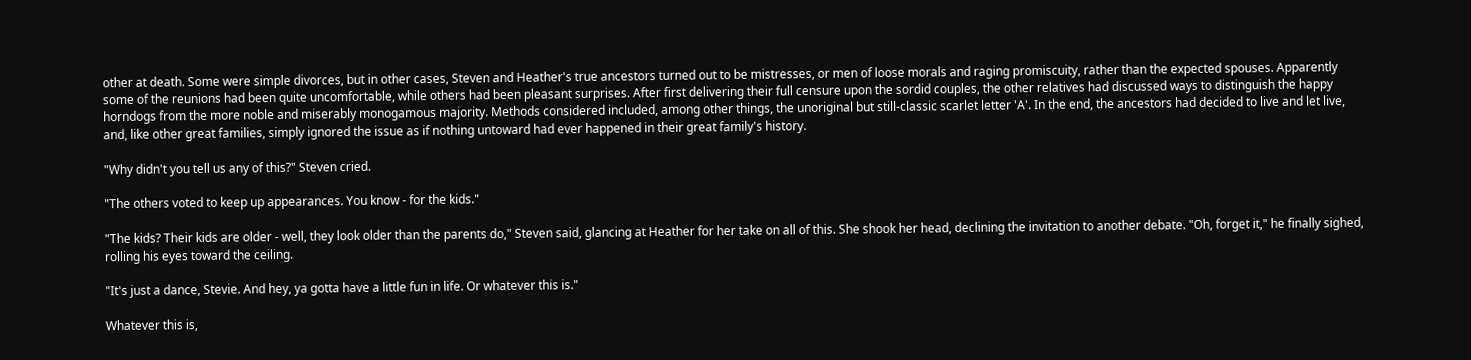other at death. Some were simple divorces, but in other cases, Steven and Heather's true ancestors turned out to be mistresses, or men of loose morals and raging promiscuity, rather than the expected spouses. Apparently some of the reunions had been quite uncomfortable, while others had been pleasant surprises. After first delivering their full censure upon the sordid couples, the other relatives had discussed ways to distinguish the happy horndogs from the more noble and miserably monogamous majority. Methods considered included, among other things, the unoriginal but still-classic scarlet letter 'A'. In the end, the ancestors had decided to live and let live, and, like other great families, simply ignored the issue as if nothing untoward had ever happened in their great family's history.

"Why didn't you tell us any of this?" Steven cried.

"The others voted to keep up appearances. You know - for the kids."

"The kids? Their kids are older - well, they look older than the parents do," Steven said, glancing at Heather for her take on all of this. She shook her head, declining the invitation to another debate. "Oh, forget it," he finally sighed, rolling his eyes toward the ceiling.

"It's just a dance, Stevie. And hey, ya gotta have a little fun in life. Or whatever this is."

Whatever this is,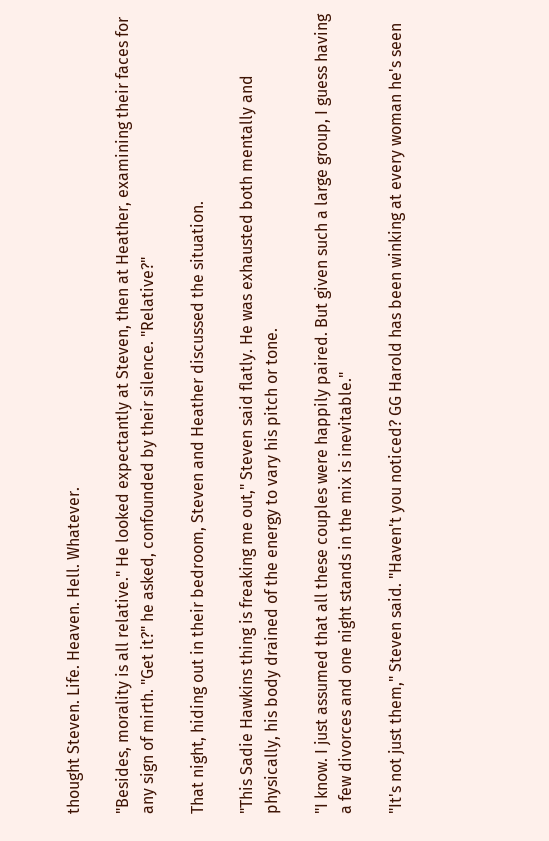thought Steven. Life. Heaven. Hell. Whatever.

"Besides, morality is all relative." He looked expectantly at Steven, then at Heather, examining their faces for any sign of mirth. "Get it?" he asked, confounded by their silence. "Relative?"

That night, hiding out in their bedroom, Steven and Heather discussed the situation.

"This Sadie Hawkins thing is freaking me out," Steven said flatly. He was exhausted both mentally and physically, his body drained of the energy to vary his pitch or tone.

"I know. I just assumed that all these couples were happily paired. But given such a large group, I guess having a few divorces and one night stands in the mix is inevitable."

"It's not just them," Steven said. "Haven't you noticed? GG Harold has been winking at every woman he's seen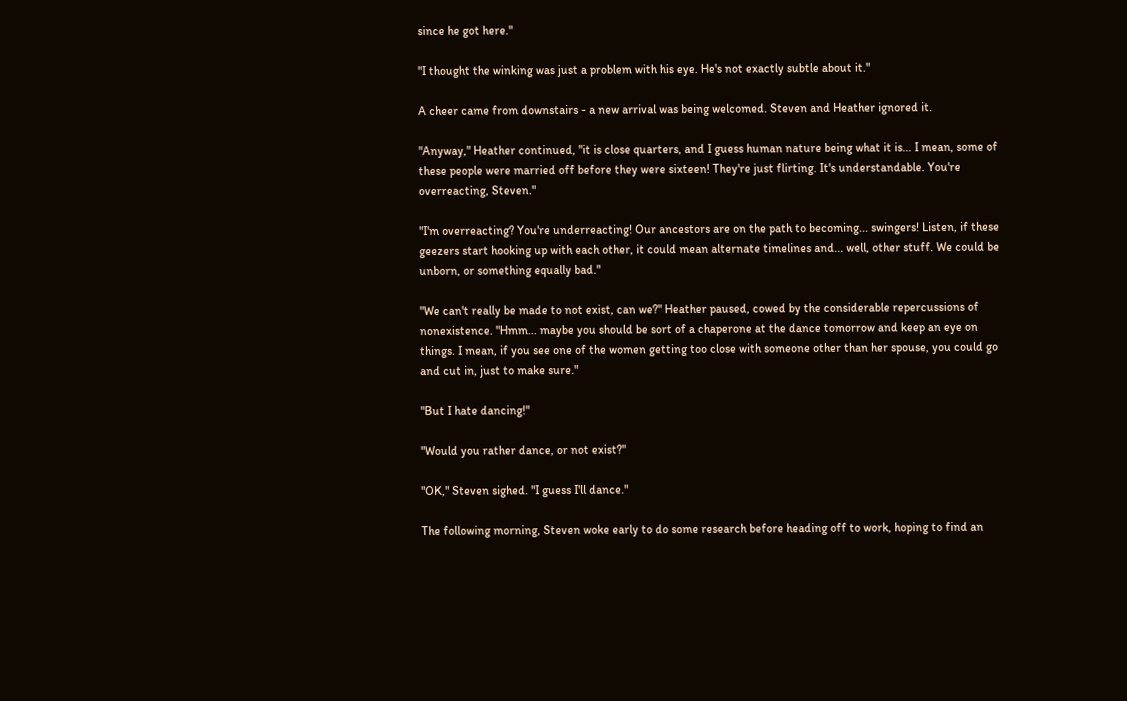since he got here."

"I thought the winking was just a problem with his eye. He's not exactly subtle about it."

A cheer came from downstairs - a new arrival was being welcomed. Steven and Heather ignored it.

"Anyway," Heather continued, "it is close quarters, and I guess human nature being what it is... I mean, some of these people were married off before they were sixteen! They're just flirting. It's understandable. You're overreacting, Steven."

"I'm overreacting? You're underreacting! Our ancestors are on the path to becoming... swingers! Listen, if these geezers start hooking up with each other, it could mean alternate timelines and... well, other stuff. We could be unborn, or something equally bad."

"We can't really be made to not exist, can we?" Heather paused, cowed by the considerable repercussions of nonexistence. "Hmm... maybe you should be sort of a chaperone at the dance tomorrow and keep an eye on things. I mean, if you see one of the women getting too close with someone other than her spouse, you could go and cut in, just to make sure."

"But I hate dancing!"

"Would you rather dance, or not exist?"

"OK," Steven sighed. "I guess I'll dance."

The following morning, Steven woke early to do some research before heading off to work, hoping to find an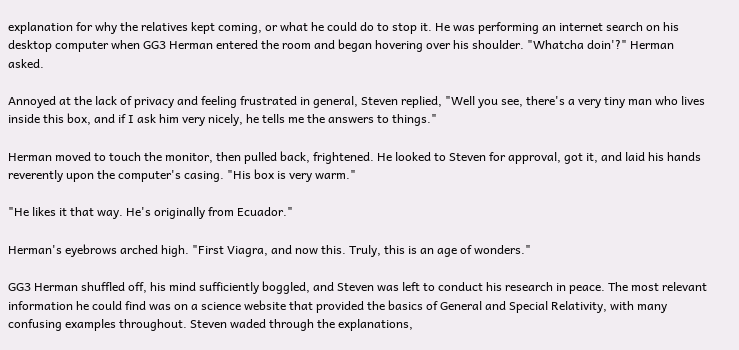explanation for why the relatives kept coming, or what he could do to stop it. He was performing an internet search on his desktop computer when GG3 Herman entered the room and began hovering over his shoulder. "Whatcha doin'?" Herman asked.

Annoyed at the lack of privacy and feeling frustrated in general, Steven replied, "Well you see, there's a very tiny man who lives inside this box, and if I ask him very nicely, he tells me the answers to things."

Herman moved to touch the monitor, then pulled back, frightened. He looked to Steven for approval, got it, and laid his hands reverently upon the computer's casing. "His box is very warm."

"He likes it that way. He's originally from Ecuador."

Herman's eyebrows arched high. "First Viagra, and now this. Truly, this is an age of wonders."

GG3 Herman shuffled off, his mind sufficiently boggled, and Steven was left to conduct his research in peace. The most relevant information he could find was on a science website that provided the basics of General and Special Relativity, with many confusing examples throughout. Steven waded through the explanations,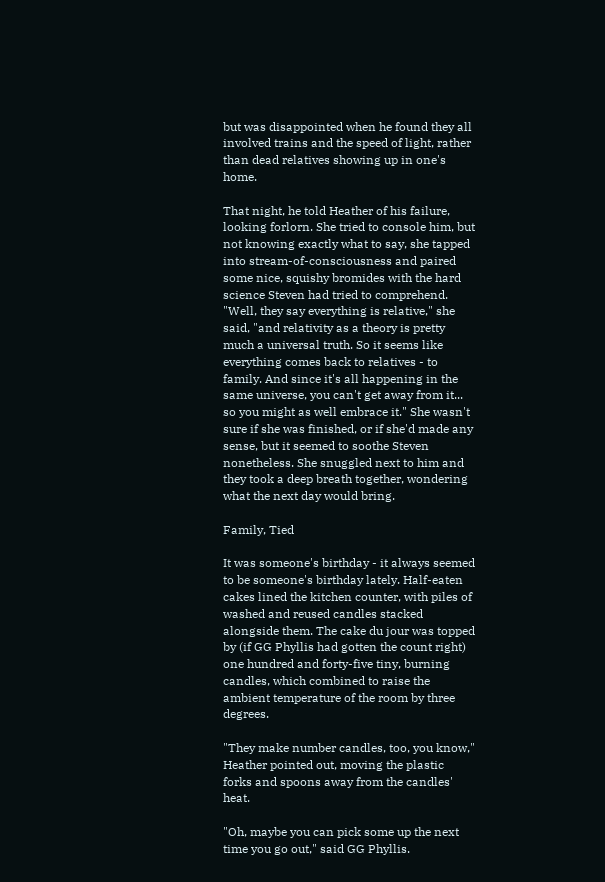but was disappointed when he found they all involved trains and the speed of light, rather than dead relatives showing up in one's home.

That night, he told Heather of his failure, looking forlorn. She tried to console him, but not knowing exactly what to say, she tapped into stream-of-consciousness and paired some nice, squishy bromides with the hard science Steven had tried to comprehend. "Well, they say everything is relative," she said, "and relativity as a theory is pretty much a universal truth. So it seems like everything comes back to relatives - to family. And since it's all happening in the same universe, you can't get away from it... so you might as well embrace it." She wasn't sure if she was finished, or if she'd made any sense, but it seemed to soothe Steven nonetheless. She snuggled next to him and they took a deep breath together, wondering what the next day would bring.

Family, Tied

It was someone's birthday - it always seemed to be someone's birthday lately. Half-eaten cakes lined the kitchen counter, with piles of washed and reused candles stacked alongside them. The cake du jour was topped by (if GG Phyllis had gotten the count right) one hundred and forty-five tiny, burning candles, which combined to raise the ambient temperature of the room by three degrees.

"They make number candles, too, you know," Heather pointed out, moving the plastic forks and spoons away from the candles' heat.

"Oh, maybe you can pick some up the next time you go out," said GG Phyllis.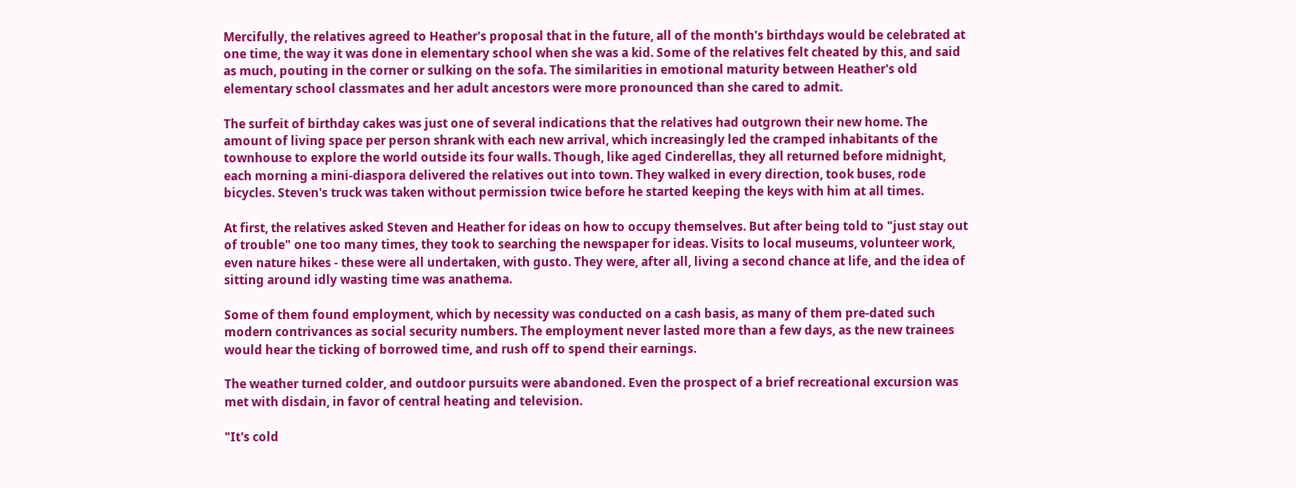Mercifully, the relatives agreed to Heather's proposal that in the future, all of the month's birthdays would be celebrated at one time, the way it was done in elementary school when she was a kid. Some of the relatives felt cheated by this, and said as much, pouting in the corner or sulking on the sofa. The similarities in emotional maturity between Heather's old elementary school classmates and her adult ancestors were more pronounced than she cared to admit.

The surfeit of birthday cakes was just one of several indications that the relatives had outgrown their new home. The amount of living space per person shrank with each new arrival, which increasingly led the cramped inhabitants of the townhouse to explore the world outside its four walls. Though, like aged Cinderellas, they all returned before midnight, each morning a mini-diaspora delivered the relatives out into town. They walked in every direction, took buses, rode bicycles. Steven's truck was taken without permission twice before he started keeping the keys with him at all times.

At first, the relatives asked Steven and Heather for ideas on how to occupy themselves. But after being told to "just stay out of trouble" one too many times, they took to searching the newspaper for ideas. Visits to local museums, volunteer work, even nature hikes - these were all undertaken, with gusto. They were, after all, living a second chance at life, and the idea of sitting around idly wasting time was anathema.

Some of them found employment, which by necessity was conducted on a cash basis, as many of them pre-dated such modern contrivances as social security numbers. The employment never lasted more than a few days, as the new trainees would hear the ticking of borrowed time, and rush off to spend their earnings.

The weather turned colder, and outdoor pursuits were abandoned. Even the prospect of a brief recreational excursion was met with disdain, in favor of central heating and television.

"It's cold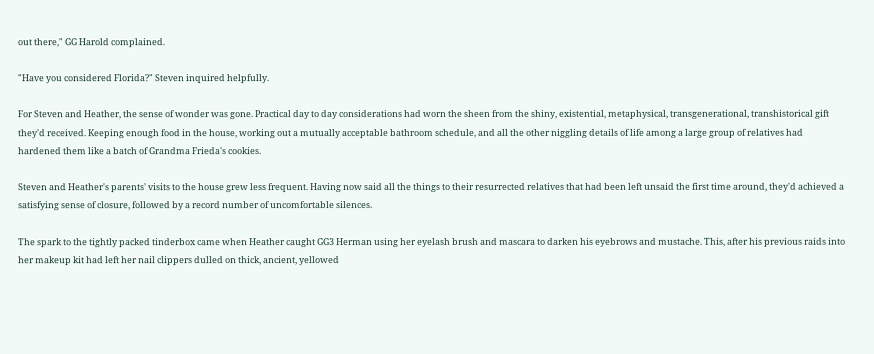out there," GG Harold complained.

"Have you considered Florida?" Steven inquired helpfully.

For Steven and Heather, the sense of wonder was gone. Practical day to day considerations had worn the sheen from the shiny, existential, metaphysical, transgenerational, transhistorical gift they'd received. Keeping enough food in the house, working out a mutually acceptable bathroom schedule, and all the other niggling details of life among a large group of relatives had hardened them like a batch of Grandma Frieda's cookies.

Steven and Heather's parents' visits to the house grew less frequent. Having now said all the things to their resurrected relatives that had been left unsaid the first time around, they'd achieved a satisfying sense of closure, followed by a record number of uncomfortable silences.

The spark to the tightly packed tinderbox came when Heather caught GG3 Herman using her eyelash brush and mascara to darken his eyebrows and mustache. This, after his previous raids into her makeup kit had left her nail clippers dulled on thick, ancient, yellowed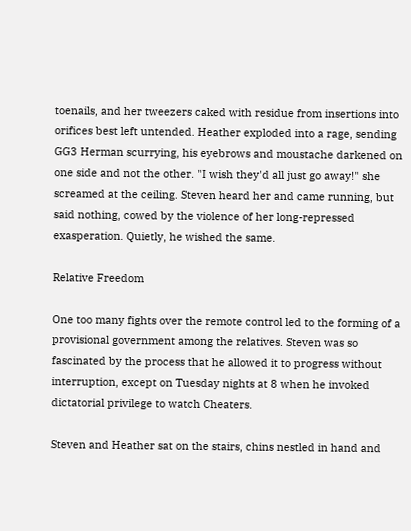toenails, and her tweezers caked with residue from insertions into orifices best left untended. Heather exploded into a rage, sending GG3 Herman scurrying, his eyebrows and moustache darkened on one side and not the other. "I wish they'd all just go away!" she screamed at the ceiling. Steven heard her and came running, but said nothing, cowed by the violence of her long-repressed exasperation. Quietly, he wished the same.

Relative Freedom

One too many fights over the remote control led to the forming of a provisional government among the relatives. Steven was so fascinated by the process that he allowed it to progress without interruption, except on Tuesday nights at 8 when he invoked dictatorial privilege to watch Cheaters.

Steven and Heather sat on the stairs, chins nestled in hand and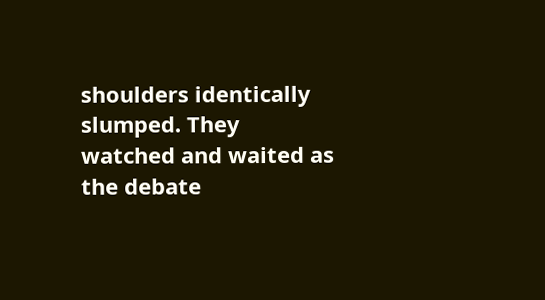shoulders identically slumped. They watched and waited as the debate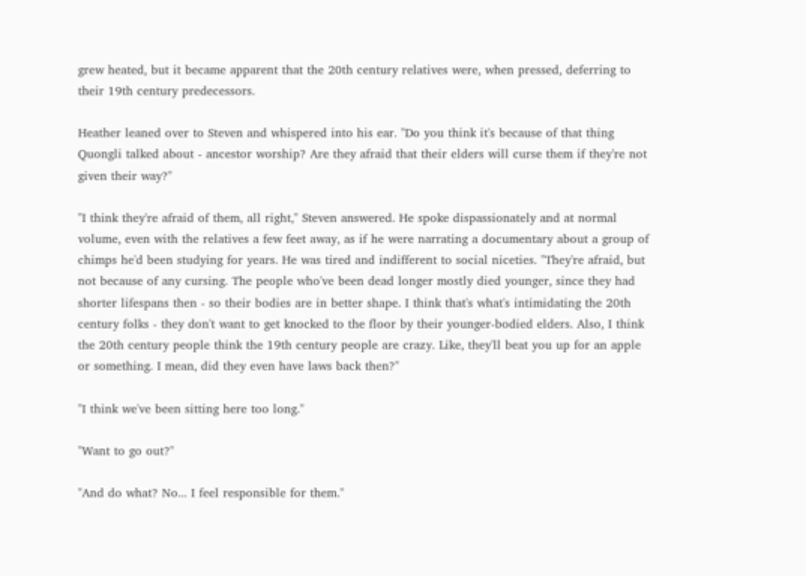grew heated, but it became apparent that the 20th century relatives were, when pressed, deferring to their 19th century predecessors.

Heather leaned over to Steven and whispered into his ear. "Do you think it's because of that thing Quongli talked about - ancestor worship? Are they afraid that their elders will curse them if they're not given their way?"

"I think they're afraid of them, all right," Steven answered. He spoke dispassionately and at normal volume, even with the relatives a few feet away, as if he were narrating a documentary about a group of chimps he'd been studying for years. He was tired and indifferent to social niceties. "They're afraid, but not because of any cursing. The people who've been dead longer mostly died younger, since they had shorter lifespans then - so their bodies are in better shape. I think that's what's intimidating the 20th century folks - they don't want to get knocked to the floor by their younger-bodied elders. Also, I think the 20th century people think the 19th century people are crazy. Like, they'll beat you up for an apple or something. I mean, did they even have laws back then?"

"I think we've been sitting here too long."

"Want to go out?"

"And do what? No... I feel responsible for them."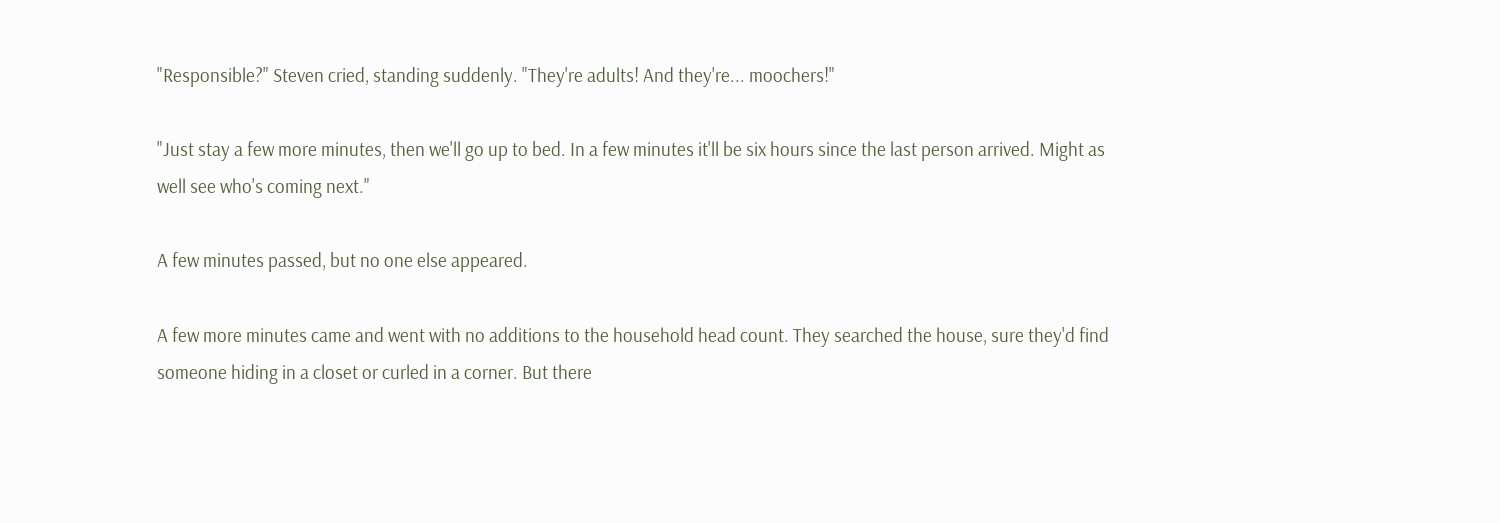"Responsible?" Steven cried, standing suddenly. "They're adults! And they're... moochers!"

"Just stay a few more minutes, then we'll go up to bed. In a few minutes it'll be six hours since the last person arrived. Might as well see who's coming next."

A few minutes passed, but no one else appeared.

A few more minutes came and went with no additions to the household head count. They searched the house, sure they'd find someone hiding in a closet or curled in a corner. But there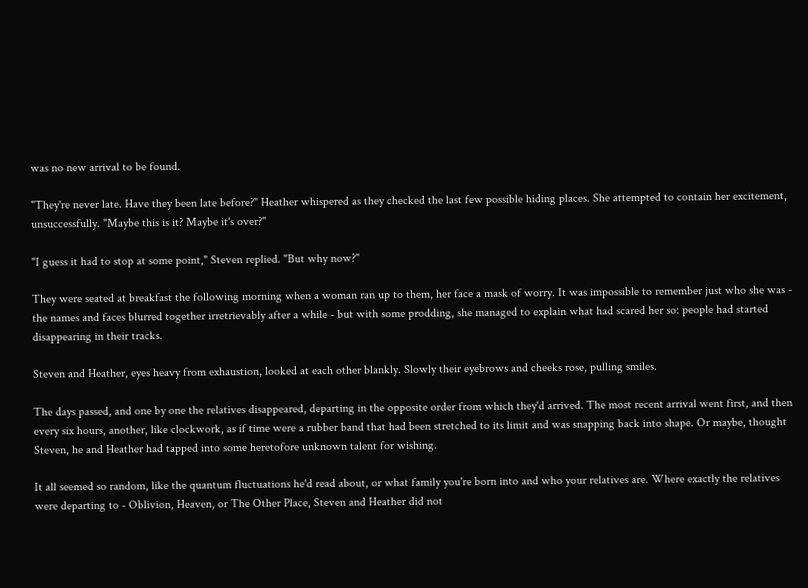was no new arrival to be found.

"They're never late. Have they been late before?" Heather whispered as they checked the last few possible hiding places. She attempted to contain her excitement, unsuccessfully. "Maybe this is it? Maybe it's over?"

"I guess it had to stop at some point," Steven replied. "But why now?"

They were seated at breakfast the following morning when a woman ran up to them, her face a mask of worry. It was impossible to remember just who she was - the names and faces blurred together irretrievably after a while - but with some prodding, she managed to explain what had scared her so: people had started disappearing in their tracks.

Steven and Heather, eyes heavy from exhaustion, looked at each other blankly. Slowly their eyebrows and cheeks rose, pulling smiles.

The days passed, and one by one the relatives disappeared, departing in the opposite order from which they'd arrived. The most recent arrival went first, and then every six hours, another, like clockwork, as if time were a rubber band that had been stretched to its limit and was snapping back into shape. Or maybe, thought Steven, he and Heather had tapped into some heretofore unknown talent for wishing.

It all seemed so random, like the quantum fluctuations he'd read about, or what family you're born into and who your relatives are. Where exactly the relatives were departing to - Oblivion, Heaven, or The Other Place, Steven and Heather did not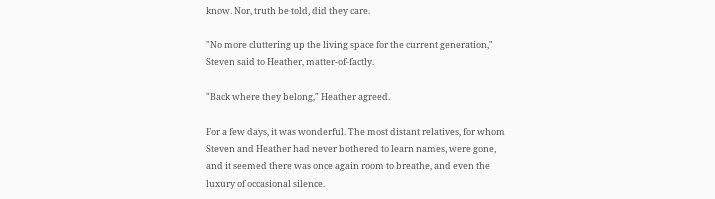know. Nor, truth be told, did they care.

"No more cluttering up the living space for the current generation," Steven said to Heather, matter-of-factly.

"Back where they belong," Heather agreed.

For a few days, it was wonderful. The most distant relatives, for whom Steven and Heather had never bothered to learn names, were gone, and it seemed there was once again room to breathe, and even the luxury of occasional silence.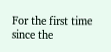For the first time since the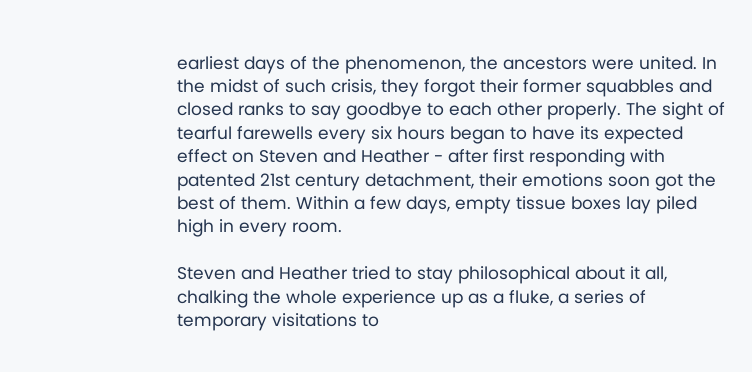earliest days of the phenomenon, the ancestors were united. In the midst of such crisis, they forgot their former squabbles and closed ranks to say goodbye to each other properly. The sight of tearful farewells every six hours began to have its expected effect on Steven and Heather - after first responding with patented 21st century detachment, their emotions soon got the best of them. Within a few days, empty tissue boxes lay piled high in every room.

Steven and Heather tried to stay philosophical about it all, chalking the whole experience up as a fluke, a series of temporary visitations to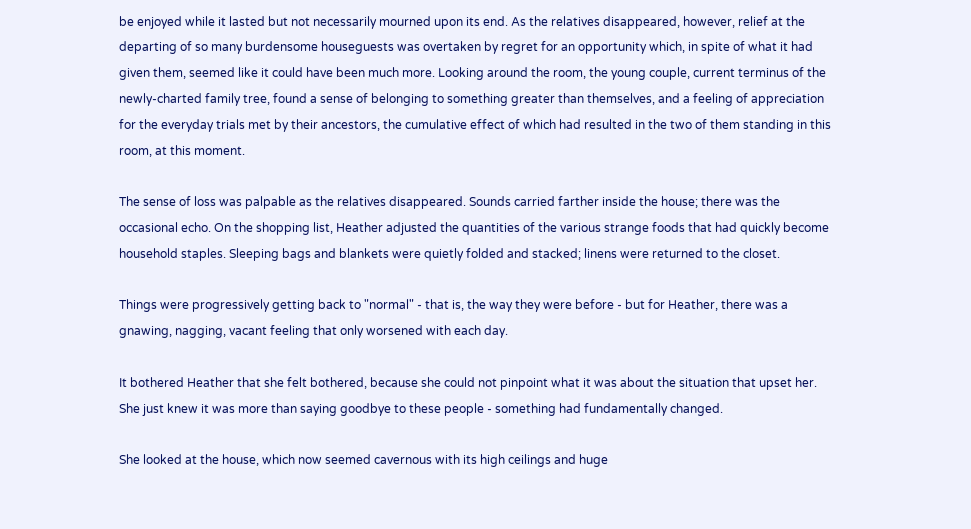be enjoyed while it lasted but not necessarily mourned upon its end. As the relatives disappeared, however, relief at the departing of so many burdensome houseguests was overtaken by regret for an opportunity which, in spite of what it had given them, seemed like it could have been much more. Looking around the room, the young couple, current terminus of the newly-charted family tree, found a sense of belonging to something greater than themselves, and a feeling of appreciation for the everyday trials met by their ancestors, the cumulative effect of which had resulted in the two of them standing in this room, at this moment.

The sense of loss was palpable as the relatives disappeared. Sounds carried farther inside the house; there was the occasional echo. On the shopping list, Heather adjusted the quantities of the various strange foods that had quickly become household staples. Sleeping bags and blankets were quietly folded and stacked; linens were returned to the closet.

Things were progressively getting back to "normal" - that is, the way they were before - but for Heather, there was a gnawing, nagging, vacant feeling that only worsened with each day.

It bothered Heather that she felt bothered, because she could not pinpoint what it was about the situation that upset her. She just knew it was more than saying goodbye to these people - something had fundamentally changed.

She looked at the house, which now seemed cavernous with its high ceilings and huge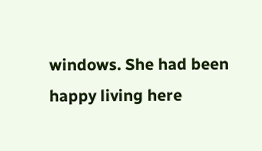windows. She had been happy living here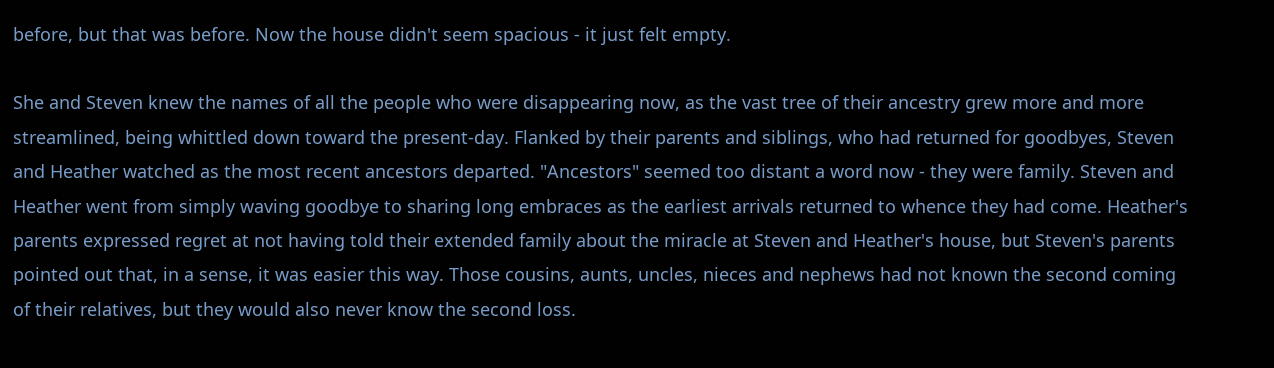before, but that was before. Now the house didn't seem spacious - it just felt empty.

She and Steven knew the names of all the people who were disappearing now, as the vast tree of their ancestry grew more and more streamlined, being whittled down toward the present-day. Flanked by their parents and siblings, who had returned for goodbyes, Steven and Heather watched as the most recent ancestors departed. "Ancestors" seemed too distant a word now - they were family. Steven and Heather went from simply waving goodbye to sharing long embraces as the earliest arrivals returned to whence they had come. Heather's parents expressed regret at not having told their extended family about the miracle at Steven and Heather's house, but Steven's parents pointed out that, in a sense, it was easier this way. Those cousins, aunts, uncles, nieces and nephews had not known the second coming of their relatives, but they would also never know the second loss.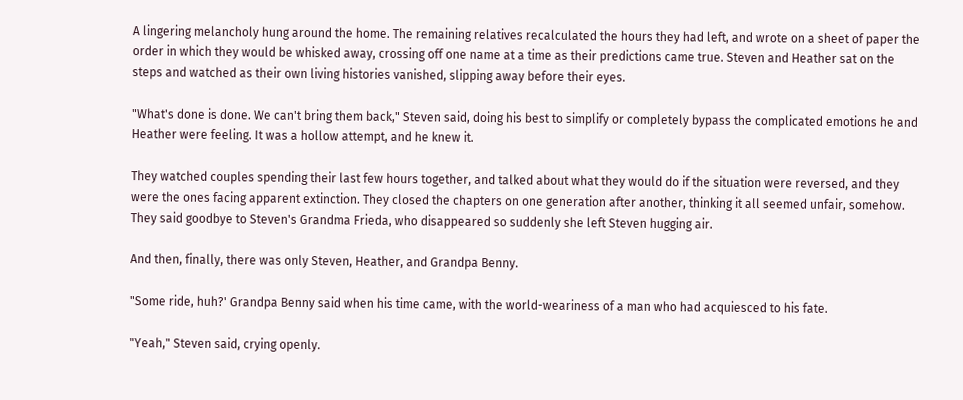A lingering melancholy hung around the home. The remaining relatives recalculated the hours they had left, and wrote on a sheet of paper the order in which they would be whisked away, crossing off one name at a time as their predictions came true. Steven and Heather sat on the steps and watched as their own living histories vanished, slipping away before their eyes.

"What's done is done. We can't bring them back," Steven said, doing his best to simplify or completely bypass the complicated emotions he and Heather were feeling. It was a hollow attempt, and he knew it.

They watched couples spending their last few hours together, and talked about what they would do if the situation were reversed, and they were the ones facing apparent extinction. They closed the chapters on one generation after another, thinking it all seemed unfair, somehow. They said goodbye to Steven's Grandma Frieda, who disappeared so suddenly she left Steven hugging air.

And then, finally, there was only Steven, Heather, and Grandpa Benny.

"Some ride, huh?' Grandpa Benny said when his time came, with the world-weariness of a man who had acquiesced to his fate.

"Yeah," Steven said, crying openly.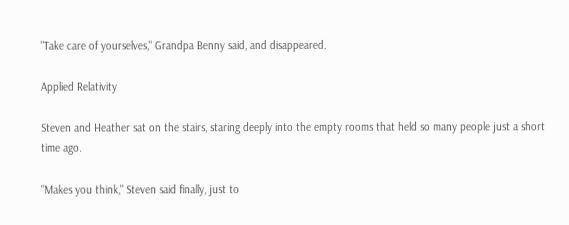"Take care of yourselves," Grandpa Benny said, and disappeared.

Applied Relativity

Steven and Heather sat on the stairs, staring deeply into the empty rooms that held so many people just a short time ago.

"Makes you think," Steven said finally, just to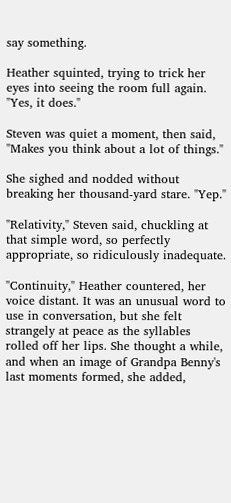say something.

Heather squinted, trying to trick her eyes into seeing the room full again. "Yes, it does."

Steven was quiet a moment, then said, "Makes you think about a lot of things."

She sighed and nodded without breaking her thousand-yard stare. "Yep."

"Relativity," Steven said, chuckling at that simple word, so perfectly appropriate, so ridiculously inadequate.

"Continuity," Heather countered, her voice distant. It was an unusual word to use in conversation, but she felt strangely at peace as the syllables rolled off her lips. She thought a while, and when an image of Grandpa Benny's last moments formed, she added,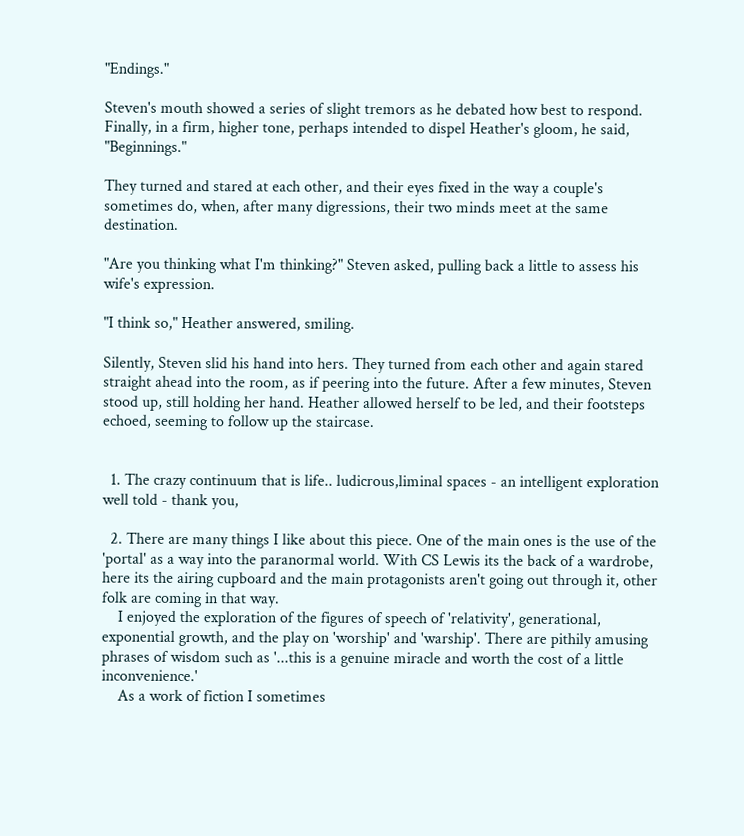"Endings."

Steven's mouth showed a series of slight tremors as he debated how best to respond. Finally, in a firm, higher tone, perhaps intended to dispel Heather's gloom, he said, "Beginnings."

They turned and stared at each other, and their eyes fixed in the way a couple's sometimes do, when, after many digressions, their two minds meet at the same destination.

"Are you thinking what I'm thinking?" Steven asked, pulling back a little to assess his wife's expression.

"I think so," Heather answered, smiling.

Silently, Steven slid his hand into hers. They turned from each other and again stared straight ahead into the room, as if peering into the future. After a few minutes, Steven stood up, still holding her hand. Heather allowed herself to be led, and their footsteps echoed, seeming to follow up the staircase.


  1. The crazy continuum that is life.. ludicrous,liminal spaces - an intelligent exploration well told - thank you,

  2. There are many things I like about this piece. One of the main ones is the use of the 'portal' as a way into the paranormal world. With CS Lewis its the back of a wardrobe, here its the airing cupboard and the main protagonists aren't going out through it, other folk are coming in that way.
    I enjoyed the exploration of the figures of speech of 'relativity', generational, exponential growth, and the play on 'worship' and 'warship'. There are pithily amusing phrases of wisdom such as '...this is a genuine miracle and worth the cost of a little inconvenience.'
    As a work of fiction I sometimes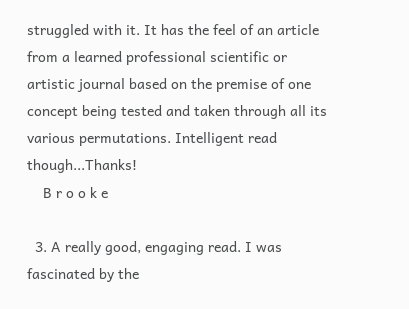struggled with it. It has the feel of an article from a learned professional scientific or artistic journal based on the premise of one concept being tested and taken through all its various permutations. Intelligent read though...Thanks!
    B r o o k e

  3. A really good, engaging read. I was fascinated by the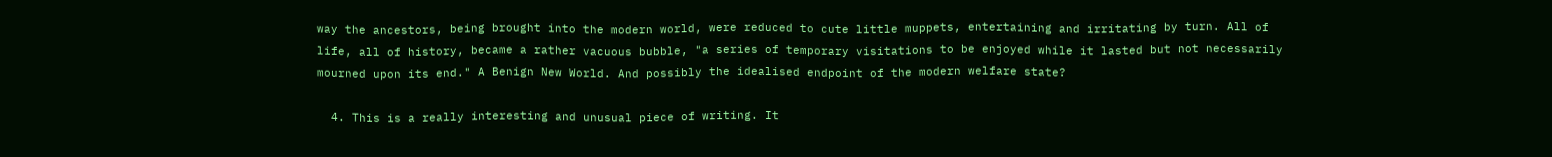way the ancestors, being brought into the modern world, were reduced to cute little muppets, entertaining and irritating by turn. All of life, all of history, became a rather vacuous bubble, "a series of temporary visitations to be enjoyed while it lasted but not necessarily mourned upon its end." A Benign New World. And possibly the idealised endpoint of the modern welfare state?

  4. This is a really interesting and unusual piece of writing. It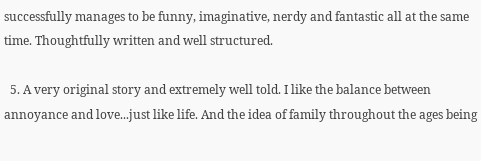successfully manages to be funny, imaginative, nerdy and fantastic all at the same time. Thoughtfully written and well structured.

  5. A very original story and extremely well told. I like the balance between annoyance and love...just like life. And the idea of family throughout the ages being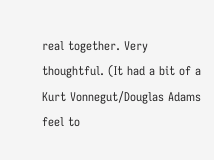real together. Very thoughtful. (It had a bit of a Kurt Vonnegut/Douglas Adams feel to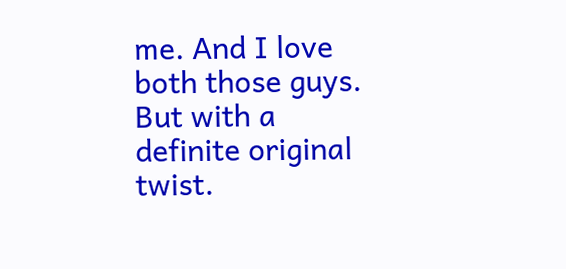me. And I love both those guys. But with a definite original twist.